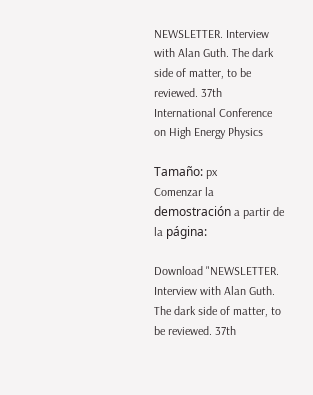NEWSLETTER. Interview with Alan Guth. The dark side of matter, to be reviewed. 37th International Conference on High Energy Physics

Tamaño: px
Comenzar la demostración a partir de la página:

Download "NEWSLETTER. Interview with Alan Guth. The dark side of matter, to be reviewed. 37th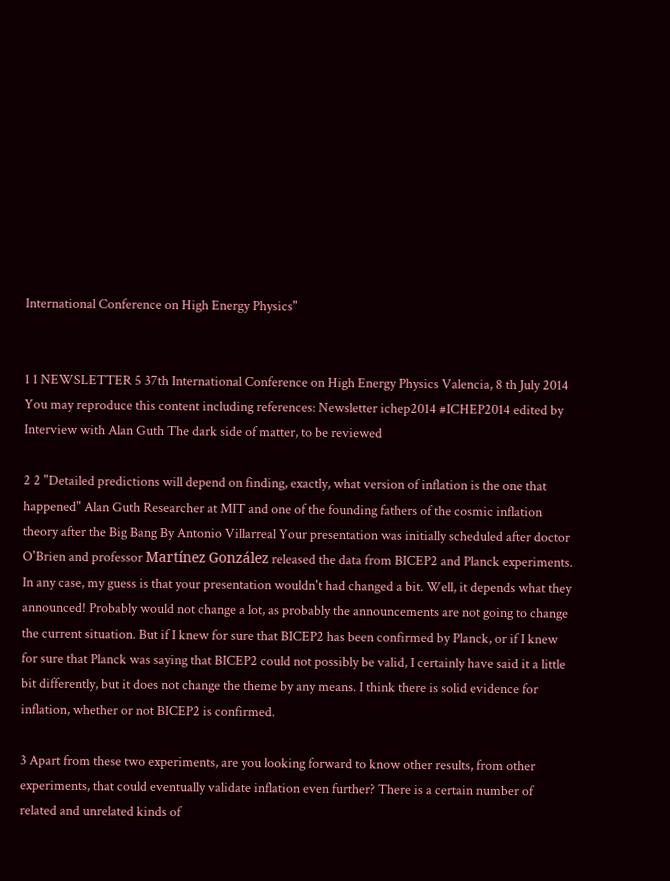International Conference on High Energy Physics"


1 1 NEWSLETTER 5 37th International Conference on High Energy Physics Valencia, 8 th July 2014 You may reproduce this content including references: Newsletter ichep2014 #ICHEP2014 edited by Interview with Alan Guth The dark side of matter, to be reviewed

2 2 "Detailed predictions will depend on finding, exactly, what version of inflation is the one that happened" Alan Guth Researcher at MIT and one of the founding fathers of the cosmic inflation theory after the Big Bang By Antonio Villarreal Your presentation was initially scheduled after doctor O'Brien and professor Martínez González released the data from BICEP2 and Planck experiments. In any case, my guess is that your presentation wouldn't had changed a bit. Well, it depends what they announced! Probably would not change a lot, as probably the announcements are not going to change the current situation. But if I knew for sure that BICEP2 has been confirmed by Planck, or if I knew for sure that Planck was saying that BICEP2 could not possibly be valid, I certainly have said it a little bit differently, but it does not change the theme by any means. I think there is solid evidence for inflation, whether or not BICEP2 is confirmed.

3 Apart from these two experiments, are you looking forward to know other results, from other experiments, that could eventually validate inflation even further? There is a certain number of related and unrelated kinds of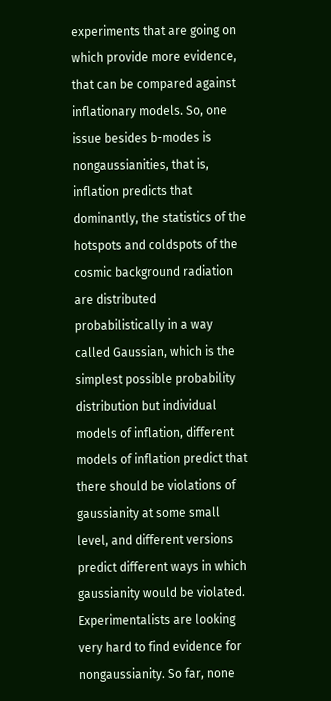experiments that are going on which provide more evidence, that can be compared against inflationary models. So, one issue besides b-modes is nongaussianities, that is, inflation predicts that dominantly, the statistics of the hotspots and coldspots of the cosmic background radiation are distributed probabilistically in a way called Gaussian, which is the simplest possible probability distribution but individual models of inflation, different models of inflation predict that there should be violations of gaussianity at some small level, and different versions predict different ways in which gaussianity would be violated. Experimentalists are looking very hard to find evidence for nongaussianity. So far, none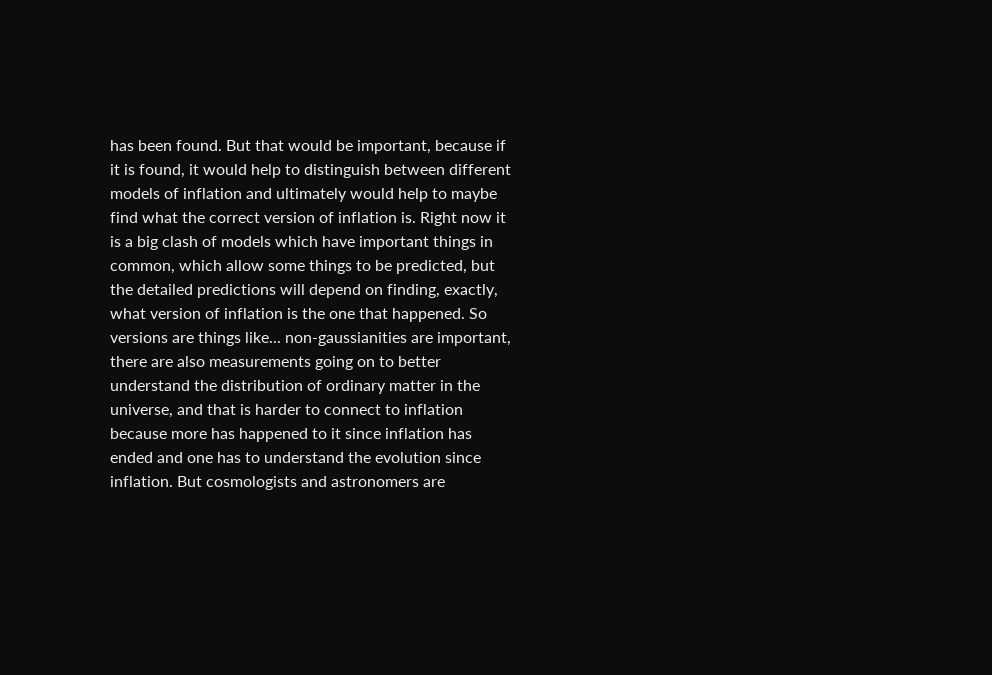has been found. But that would be important, because if it is found, it would help to distinguish between different models of inflation and ultimately would help to maybe find what the correct version of inflation is. Right now it is a big clash of models which have important things in common, which allow some things to be predicted, but the detailed predictions will depend on finding, exactly, what version of inflation is the one that happened. So versions are things like... non-gaussianities are important, there are also measurements going on to better understand the distribution of ordinary matter in the universe, and that is harder to connect to inflation because more has happened to it since inflation has ended and one has to understand the evolution since inflation. But cosmologists and astronomers are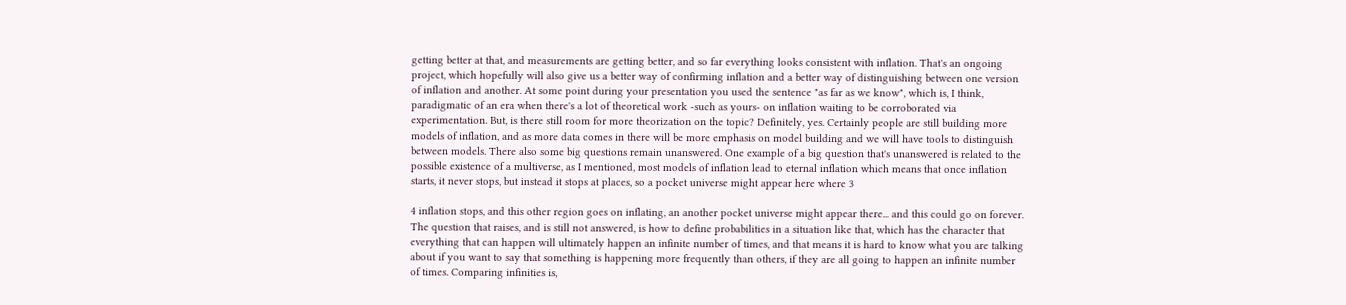getting better at that, and measurements are getting better, and so far everything looks consistent with inflation. That's an ongoing project, which hopefully will also give us a better way of confirming inflation and a better way of distinguishing between one version of inflation and another. At some point during your presentation you used the sentence "as far as we know", which is, I think, paradigmatic of an era when there's a lot of theoretical work -such as yours- on inflation waiting to be corroborated via experimentation. But, is there still room for more theorization on the topic? Definitely, yes. Certainly people are still building more models of inflation, and as more data comes in there will be more emphasis on model building and we will have tools to distinguish between models. There also some big questions remain unanswered. One example of a big question that's unanswered is related to the possible existence of a multiverse, as I mentioned, most models of inflation lead to eternal inflation which means that once inflation starts, it never stops, but instead it stops at places, so a pocket universe might appear here where 3

4 inflation stops, and this other region goes on inflating, an another pocket universe might appear there... and this could go on forever. The question that raises, and is still not answered, is how to define probabilities in a situation like that, which has the character that everything that can happen will ultimately happen an infinite number of times, and that means it is hard to know what you are talking about if you want to say that something is happening more frequently than others, if they are all going to happen an infinite number of times. Comparing infinities is,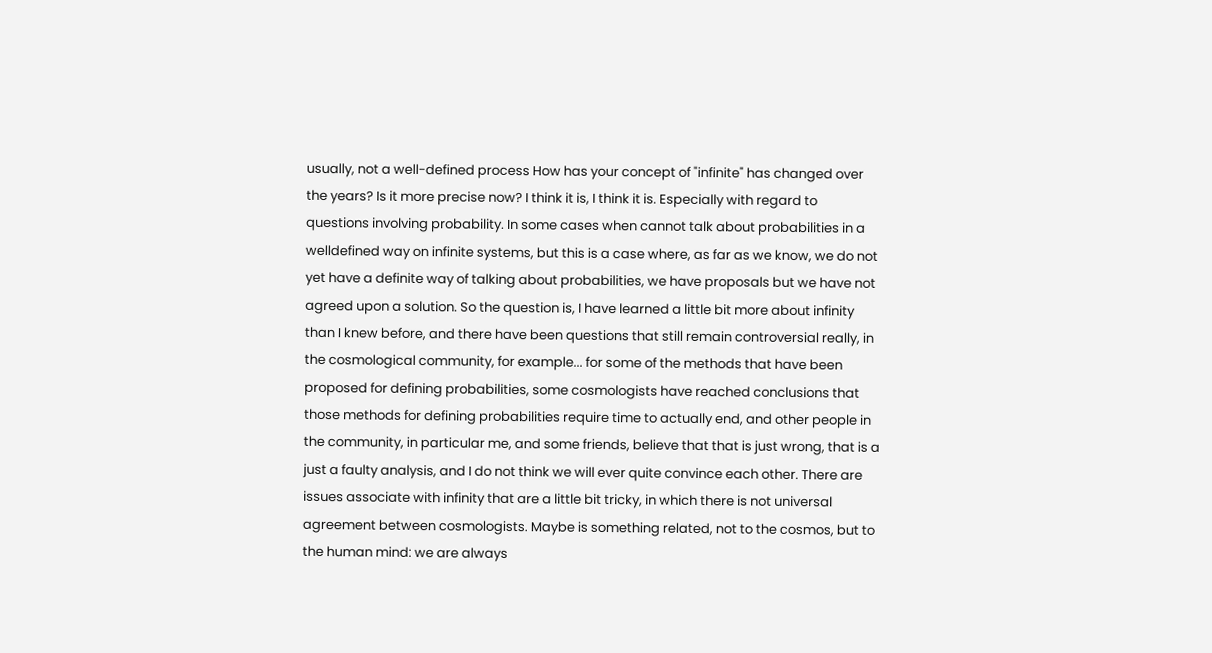usually, not a well-defined process How has your concept of "infinite" has changed over the years? Is it more precise now? I think it is, I think it is. Especially with regard to questions involving probability. In some cases when cannot talk about probabilities in a welldefined way on infinite systems, but this is a case where, as far as we know, we do not yet have a definite way of talking about probabilities, we have proposals but we have not agreed upon a solution. So the question is, I have learned a little bit more about infinity than I knew before, and there have been questions that still remain controversial really, in the cosmological community, for example... for some of the methods that have been proposed for defining probabilities, some cosmologists have reached conclusions that those methods for defining probabilities require time to actually end, and other people in the community, in particular me, and some friends, believe that that is just wrong, that is a just a faulty analysis, and I do not think we will ever quite convince each other. There are issues associate with infinity that are a little bit tricky, in which there is not universal agreement between cosmologists. Maybe is something related, not to the cosmos, but to the human mind: we are always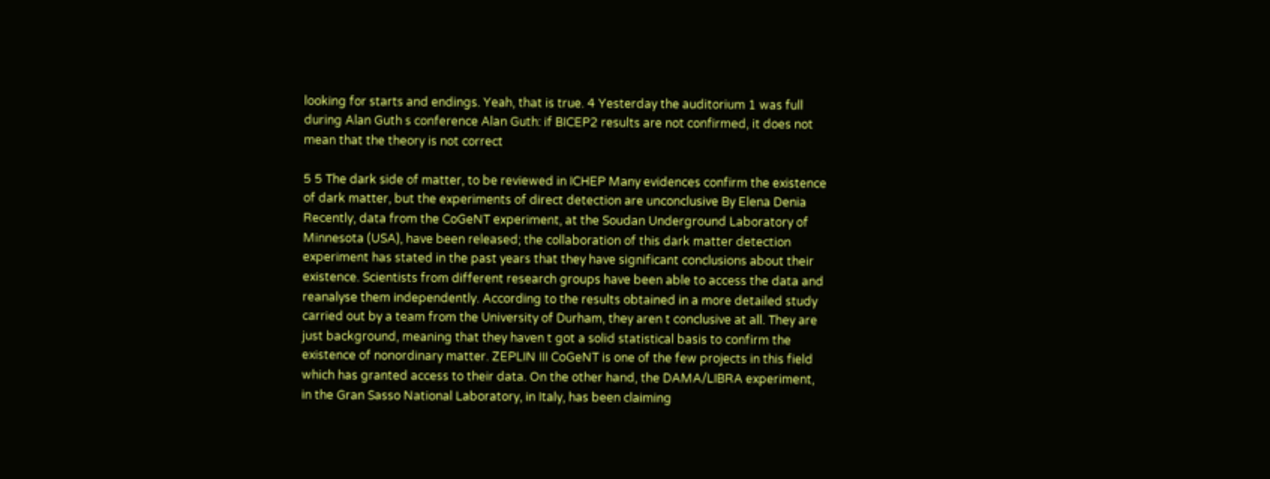looking for starts and endings. Yeah, that is true. 4 Yesterday the auditorium 1 was full during Alan Guth s conference Alan Guth: if BICEP2 results are not confirmed, it does not mean that the theory is not correct

5 5 The dark side of matter, to be reviewed in ICHEP Many evidences confirm the existence of dark matter, but the experiments of direct detection are unconclusive By Elena Denia Recently, data from the CoGeNT experiment, at the Soudan Underground Laboratory of Minnesota (USA), have been released; the collaboration of this dark matter detection experiment has stated in the past years that they have significant conclusions about their existence. Scientists from different research groups have been able to access the data and reanalyse them independently. According to the results obtained in a more detailed study carried out by a team from the University of Durham, they aren t conclusive at all. They are just background, meaning that they haven t got a solid statistical basis to confirm the existence of nonordinary matter. ZEPLIN III CoGeNT is one of the few projects in this field which has granted access to their data. On the other hand, the DAMA/LIBRA experiment, in the Gran Sasso National Laboratory, in Italy, has been claiming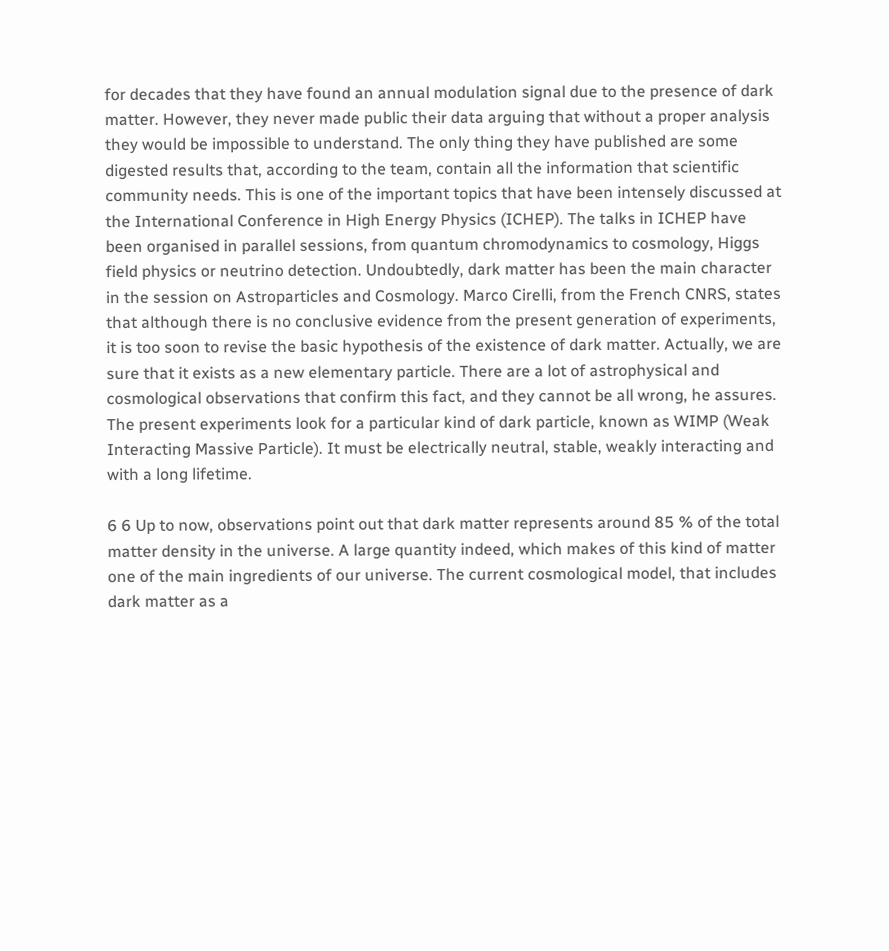for decades that they have found an annual modulation signal due to the presence of dark matter. However, they never made public their data arguing that without a proper analysis they would be impossible to understand. The only thing they have published are some digested results that, according to the team, contain all the information that scientific community needs. This is one of the important topics that have been intensely discussed at the International Conference in High Energy Physics (ICHEP). The talks in ICHEP have been organised in parallel sessions, from quantum chromodynamics to cosmology, Higgs field physics or neutrino detection. Undoubtedly, dark matter has been the main character in the session on Astroparticles and Cosmology. Marco Cirelli, from the French CNRS, states that although there is no conclusive evidence from the present generation of experiments, it is too soon to revise the basic hypothesis of the existence of dark matter. Actually, we are sure that it exists as a new elementary particle. There are a lot of astrophysical and cosmological observations that confirm this fact, and they cannot be all wrong, he assures. The present experiments look for a particular kind of dark particle, known as WIMP (Weak Interacting Massive Particle). It must be electrically neutral, stable, weakly interacting and with a long lifetime.

6 6 Up to now, observations point out that dark matter represents around 85 % of the total matter density in the universe. A large quantity indeed, which makes of this kind of matter one of the main ingredients of our universe. The current cosmological model, that includes dark matter as a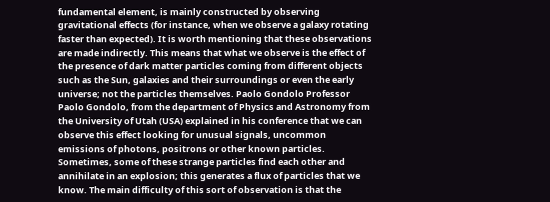fundamental element, is mainly constructed by observing gravitational effects (for instance, when we observe a galaxy rotating faster than expected). It is worth mentioning that these observations are made indirectly. This means that what we observe is the effect of the presence of dark matter particles coming from different objects such as the Sun, galaxies and their surroundings or even the early universe; not the particles themselves. Paolo Gondolo Professor Paolo Gondolo, from the department of Physics and Astronomy from the University of Utah (USA) explained in his conference that we can observe this effect looking for unusual signals, uncommon emissions of photons, positrons or other known particles. Sometimes, some of these strange particles find each other and annihilate in an explosion; this generates a flux of particles that we know. The main difficulty of this sort of observation is that the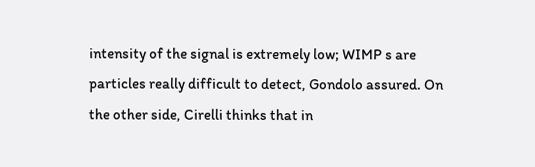intensity of the signal is extremely low; WIMP s are particles really difficult to detect, Gondolo assured. On the other side, Cirelli thinks that in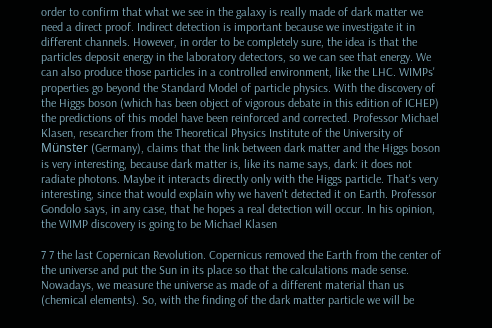order to confirm that what we see in the galaxy is really made of dark matter we need a direct proof. Indirect detection is important because we investigate it in different channels. However, in order to be completely sure, the idea is that the particles deposit energy in the laboratory detectors, so we can see that energy. We can also produce those particles in a controlled environment, like the LHC. WIMPs' properties go beyond the Standard Model of particle physics. With the discovery of the Higgs boson (which has been object of vigorous debate in this edition of ICHEP) the predictions of this model have been reinforced and corrected. Professor Michael Klasen, researcher from the Theoretical Physics Institute of the University of Münster (Germany), claims that the link between dark matter and the Higgs boson is very interesting, because dark matter is, like its name says, dark: it does not radiate photons. Maybe it interacts directly only with the Higgs particle. That's very interesting, since that would explain why we haven't detected it on Earth. Professor Gondolo says, in any case, that he hopes a real detection will occur. In his opinion, the WIMP discovery is going to be Michael Klasen

7 7 the last Copernican Revolution. Copernicus removed the Earth from the center of the universe and put the Sun in its place so that the calculations made sense. Nowadays, we measure the universe as made of a different material than us (chemical elements). So, with the finding of the dark matter particle we will be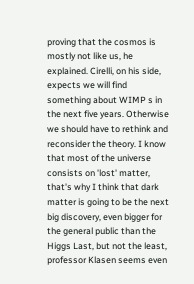proving that the cosmos is mostly not like us, he explained. Cirelli, on his side, expects we will find something about WIMP s in the next five years. Otherwise we should have to rethink and reconsider the theory. I know that most of the universe consists on 'lost' matter, that's why I think that dark matter is going to be the next big discovery, even bigger for the general public than the Higgs Last, but not the least, professor Klasen seems even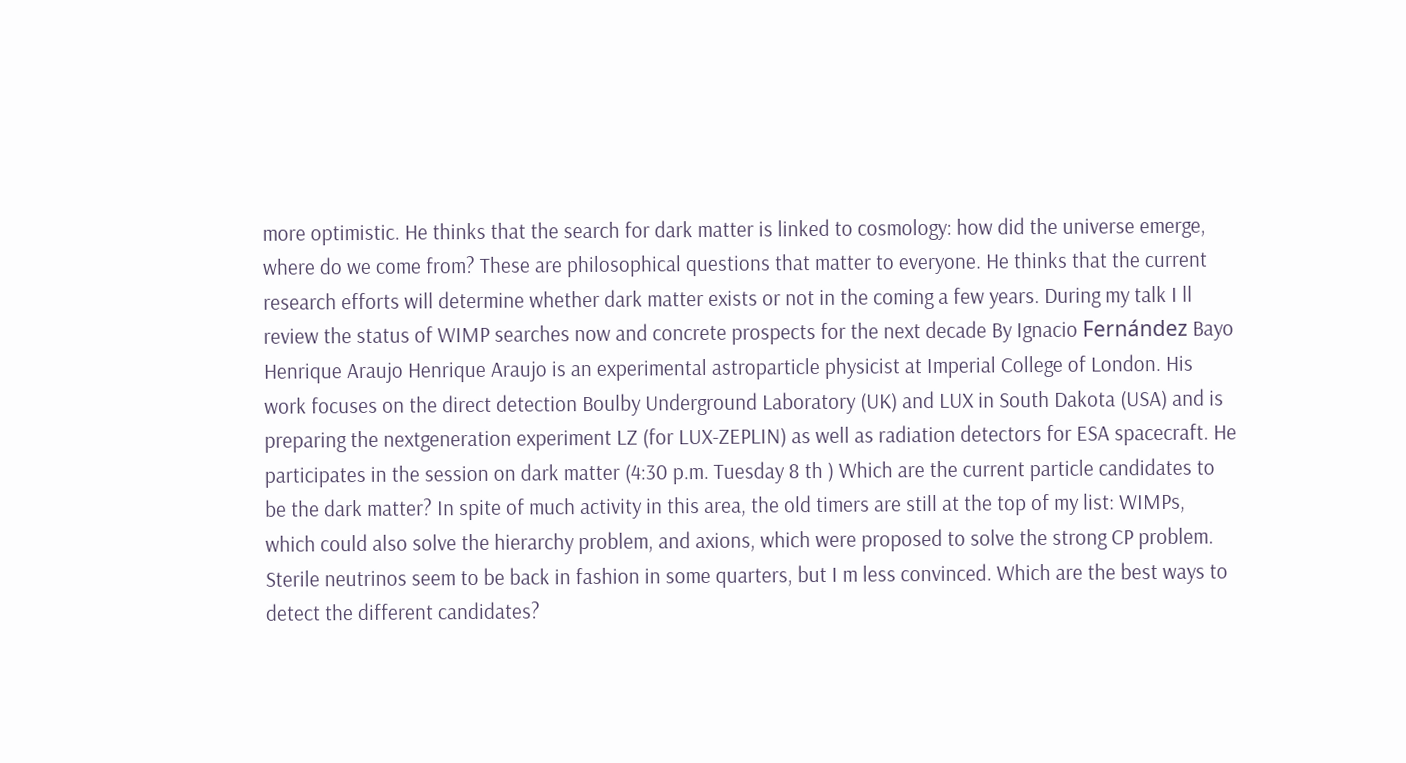more optimistic. He thinks that the search for dark matter is linked to cosmology: how did the universe emerge, where do we come from? These are philosophical questions that matter to everyone. He thinks that the current research efforts will determine whether dark matter exists or not in the coming a few years. During my talk I ll review the status of WIMP searches now and concrete prospects for the next decade By Ignacio Fernández Bayo Henrique Araujo Henrique Araujo is an experimental astroparticle physicist at Imperial College of London. His work focuses on the direct detection Boulby Underground Laboratory (UK) and LUX in South Dakota (USA) and is preparing the nextgeneration experiment LZ (for LUX-ZEPLIN) as well as radiation detectors for ESA spacecraft. He participates in the session on dark matter (4:30 p.m. Tuesday 8 th ) Which are the current particle candidates to be the dark matter? In spite of much activity in this area, the old timers are still at the top of my list: WIMPs, which could also solve the hierarchy problem, and axions, which were proposed to solve the strong CP problem. Sterile neutrinos seem to be back in fashion in some quarters, but I m less convinced. Which are the best ways to detect the different candidates?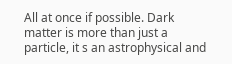All at once if possible. Dark matter is more than just a particle, it s an astrophysical and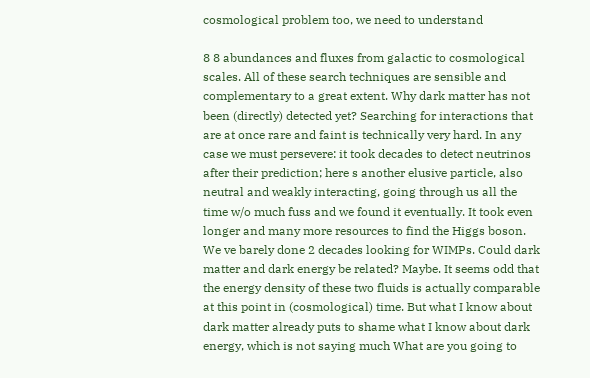cosmological problem too, we need to understand

8 8 abundances and fluxes from galactic to cosmological scales. All of these search techniques are sensible and complementary to a great extent. Why dark matter has not been (directly) detected yet? Searching for interactions that are at once rare and faint is technically very hard. In any case we must persevere: it took decades to detect neutrinos after their prediction; here s another elusive particle, also neutral and weakly interacting, going through us all the time w/o much fuss and we found it eventually. It took even longer and many more resources to find the Higgs boson. We ve barely done 2 decades looking for WIMPs. Could dark matter and dark energy be related? Maybe. It seems odd that the energy density of these two fluids is actually comparable at this point in (cosmological) time. But what I know about dark matter already puts to shame what I know about dark energy, which is not saying much What are you going to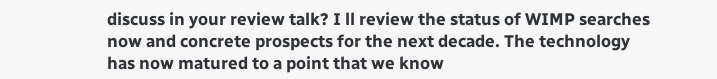discuss in your review talk? I ll review the status of WIMP searches now and concrete prospects for the next decade. The technology has now matured to a point that we know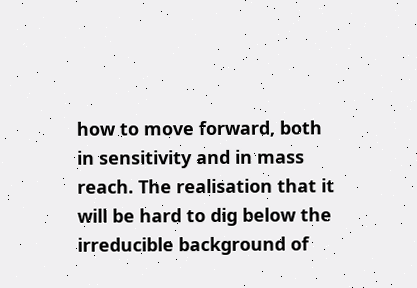how to move forward, both in sensitivity and in mass reach. The realisation that it will be hard to dig below the irreducible background of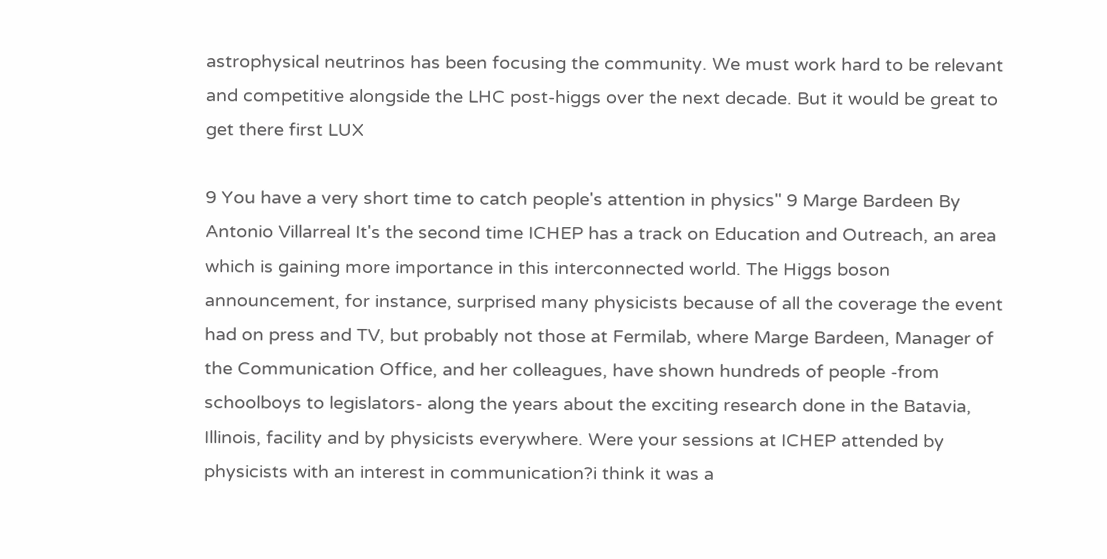astrophysical neutrinos has been focusing the community. We must work hard to be relevant and competitive alongside the LHC post-higgs over the next decade. But it would be great to get there first LUX

9 You have a very short time to catch people's attention in physics" 9 Marge Bardeen By Antonio Villarreal It's the second time ICHEP has a track on Education and Outreach, an area which is gaining more importance in this interconnected world. The Higgs boson announcement, for instance, surprised many physicists because of all the coverage the event had on press and TV, but probably not those at Fermilab, where Marge Bardeen, Manager of the Communication Office, and her colleagues, have shown hundreds of people -from schoolboys to legislators- along the years about the exciting research done in the Batavia, Illinois, facility and by physicists everywhere. Were your sessions at ICHEP attended by physicists with an interest in communication?i think it was a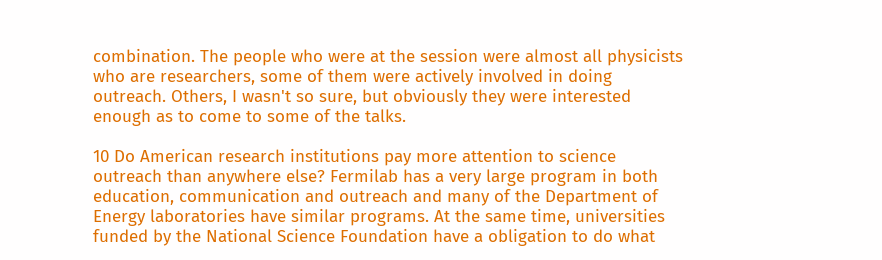combination. The people who were at the session were almost all physicists who are researchers, some of them were actively involved in doing outreach. Others, I wasn't so sure, but obviously they were interested enough as to come to some of the talks.

10 Do American research institutions pay more attention to science outreach than anywhere else? Fermilab has a very large program in both education, communication and outreach and many of the Department of Energy laboratories have similar programs. At the same time, universities funded by the National Science Foundation have a obligation to do what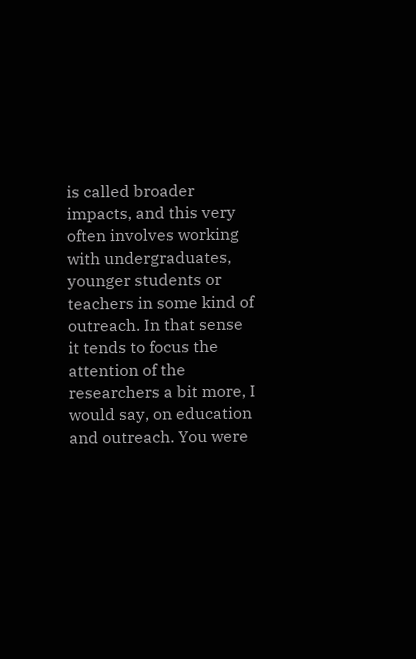is called broader impacts, and this very often involves working with undergraduates, younger students or teachers in some kind of outreach. In that sense it tends to focus the attention of the researchers a bit more, I would say, on education and outreach. You were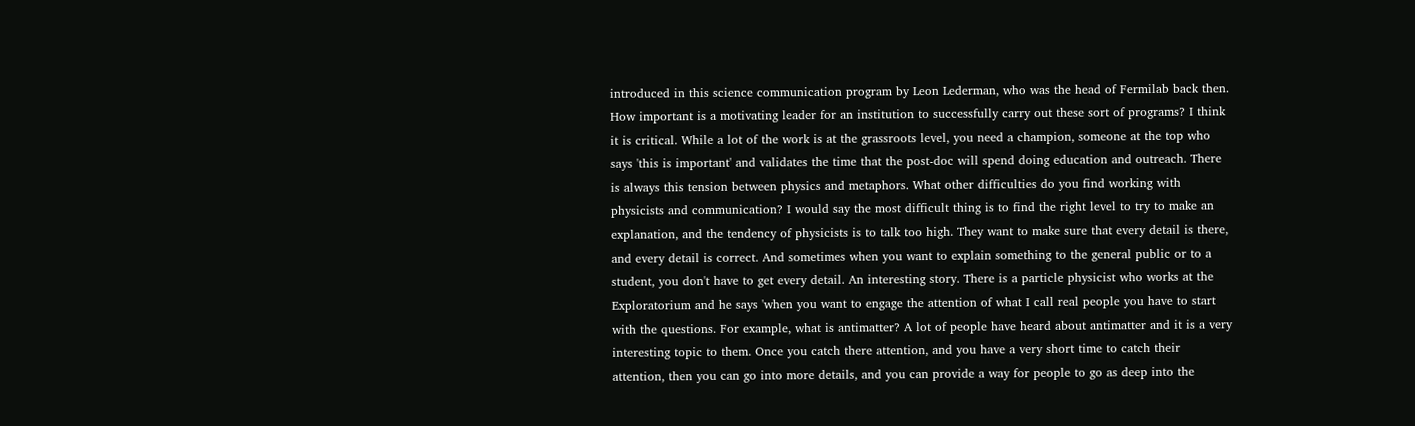introduced in this science communication program by Leon Lederman, who was the head of Fermilab back then. How important is a motivating leader for an institution to successfully carry out these sort of programs? I think it is critical. While a lot of the work is at the grassroots level, you need a champion, someone at the top who says 'this is important' and validates the time that the post-doc will spend doing education and outreach. There is always this tension between physics and metaphors. What other difficulties do you find working with physicists and communication? I would say the most difficult thing is to find the right level to try to make an explanation, and the tendency of physicists is to talk too high. They want to make sure that every detail is there, and every detail is correct. And sometimes when you want to explain something to the general public or to a student, you don't have to get every detail. An interesting story. There is a particle physicist who works at the Exploratorium and he says 'when you want to engage the attention of what I call real people you have to start with the questions. For example, what is antimatter? A lot of people have heard about antimatter and it is a very interesting topic to them. Once you catch there attention, and you have a very short time to catch their attention, then you can go into more details, and you can provide a way for people to go as deep into the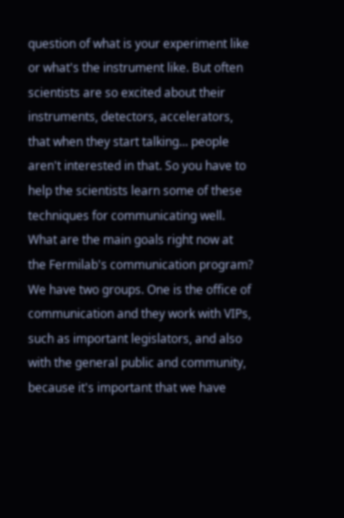question of what is your experiment like or what's the instrument like. But often scientists are so excited about their instruments, detectors, accelerators, that when they start talking... people aren't interested in that. So you have to help the scientists learn some of these techniques for communicating well. What are the main goals right now at the Fermilab's communication program? We have two groups. One is the office of communication and they work with VIPs, such as important legislators, and also with the general public and community, because it's important that we have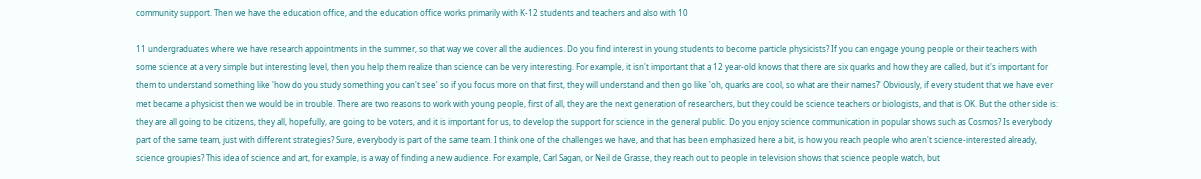community support. Then we have the education office, and the education office works primarily with K-12 students and teachers and also with 10

11 undergraduates where we have research appointments in the summer, so that way we cover all the audiences. Do you find interest in young students to become particle physicists? If you can engage young people or their teachers with some science at a very simple but interesting level, then you help them realize than science can be very interesting. For example, it isn't important that a 12 year-old knows that there are six quarks and how they are called, but it's important for them to understand something like 'how do you study something you can't see' so if you focus more on that first, they will understand and then go like 'oh, quarks are cool, so what are their names?' Obviously, if every student that we have ever met became a physicist then we would be in trouble. There are two reasons to work with young people, first of all, they are the next generation of researchers, but they could be science teachers or biologists, and that is OK. But the other side is: they are all going to be citizens, they all, hopefully, are going to be voters, and it is important for us, to develop the support for science in the general public. Do you enjoy science communication in popular shows such as Cosmos? Is everybody part of the same team, just with different strategies? Sure, everybody is part of the same team. I think one of the challenges we have, and that has been emphasized here a bit, is how you reach people who aren't science-interested already, science groupies? This idea of science and art, for example, is a way of finding a new audience. For example, Carl Sagan, or Neil de Grasse, they reach out to people in television shows that science people watch, but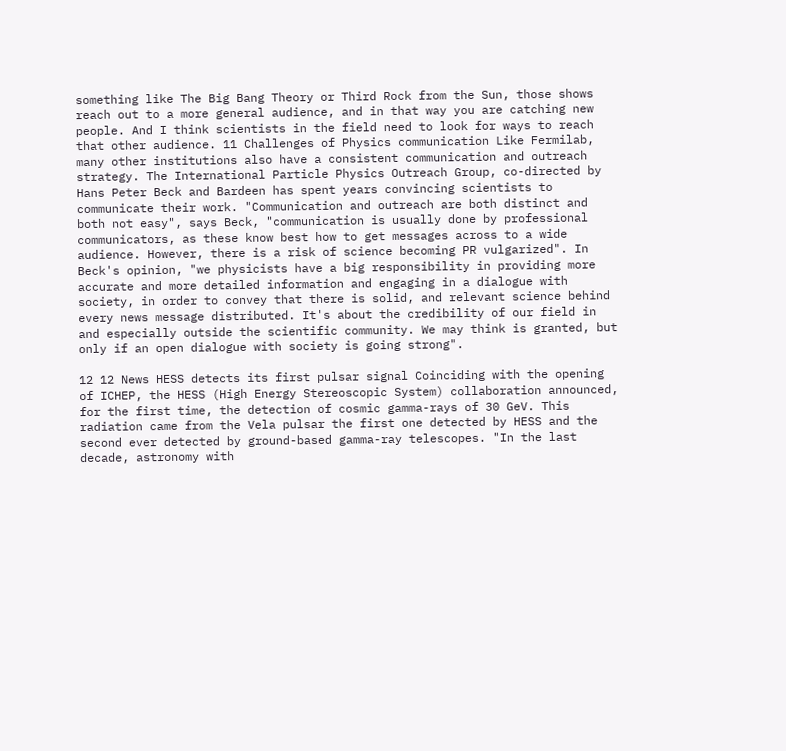something like The Big Bang Theory or Third Rock from the Sun, those shows reach out to a more general audience, and in that way you are catching new people. And I think scientists in the field need to look for ways to reach that other audience. 11 Challenges of Physics communication Like Fermilab, many other institutions also have a consistent communication and outreach strategy. The International Particle Physics Outreach Group, co-directed by Hans Peter Beck and Bardeen has spent years convincing scientists to communicate their work. "Communication and outreach are both distinct and both not easy", says Beck, "communication is usually done by professional communicators, as these know best how to get messages across to a wide audience. However, there is a risk of science becoming PR vulgarized". In Beck's opinion, "we physicists have a big responsibility in providing more accurate and more detailed information and engaging in a dialogue with society, in order to convey that there is solid, and relevant science behind every news message distributed. It's about the credibility of our field in and especially outside the scientific community. We may think is granted, but only if an open dialogue with society is going strong".

12 12 News HESS detects its first pulsar signal Coinciding with the opening of ICHEP, the HESS (High Energy Stereoscopic System) collaboration announced, for the first time, the detection of cosmic gamma-rays of 30 GeV. This radiation came from the Vela pulsar the first one detected by HESS and the second ever detected by ground-based gamma-ray telescopes. "In the last decade, astronomy with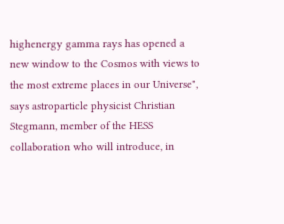highenergy gamma rays has opened a new window to the Cosmos with views to the most extreme places in our Universe", says astroparticle physicist Christian Stegmann, member of the HESS collaboration who will introduce, in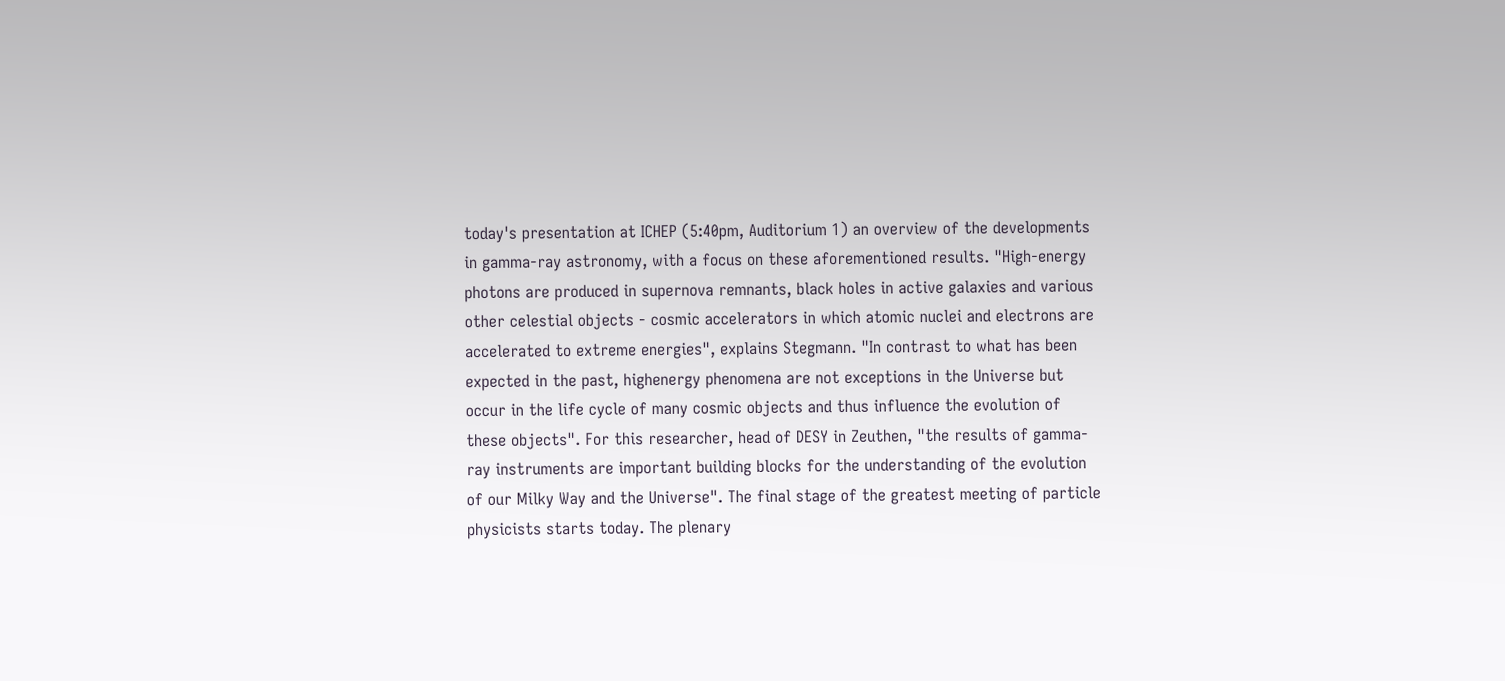today's presentation at ICHEP (5:40pm, Auditorium 1) an overview of the developments in gamma-ray astronomy, with a focus on these aforementioned results. "High-energy photons are produced in supernova remnants, black holes in active galaxies and various other celestial objects - cosmic accelerators in which atomic nuclei and electrons are accelerated to extreme energies", explains Stegmann. "In contrast to what has been expected in the past, highenergy phenomena are not exceptions in the Universe but occur in the life cycle of many cosmic objects and thus influence the evolution of these objects". For this researcher, head of DESY in Zeuthen, "the results of gamma-ray instruments are important building blocks for the understanding of the evolution of our Milky Way and the Universe". The final stage of the greatest meeting of particle physicists starts today. The plenary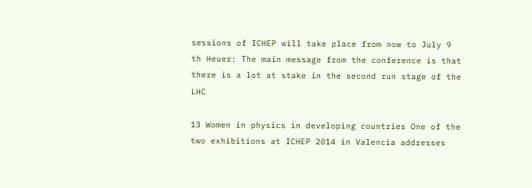sessions of ICHEP will take place from now to July 9 th Heuer: The main message from the conference is that there is a lot at stake in the second run stage of the LHC

13 Women in physics in developing countries One of the two exhibitions at ICHEP 2014 in Valencia addresses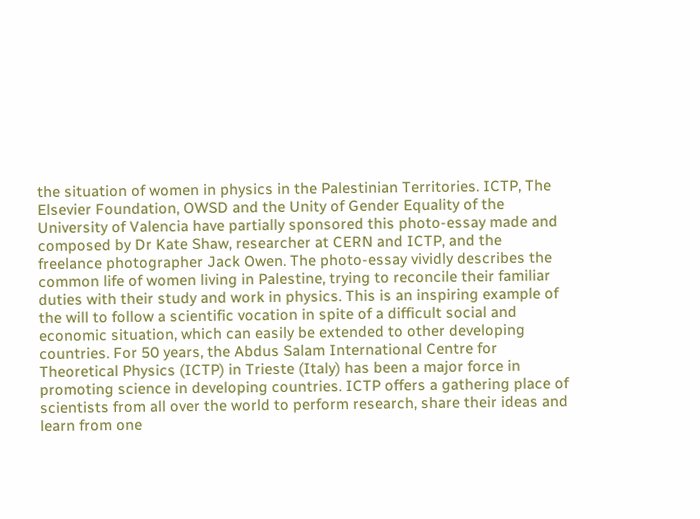the situation of women in physics in the Palestinian Territories. ICTP, The Elsevier Foundation, OWSD and the Unity of Gender Equality of the University of Valencia have partially sponsored this photo-essay made and composed by Dr Kate Shaw, researcher at CERN and ICTP, and the freelance photographer Jack Owen. The photo-essay vividly describes the common life of women living in Palestine, trying to reconcile their familiar duties with their study and work in physics. This is an inspiring example of the will to follow a scientific vocation in spite of a difficult social and economic situation, which can easily be extended to other developing countries. For 50 years, the Abdus Salam International Centre for Theoretical Physics (ICTP) in Trieste (Italy) has been a major force in promoting science in developing countries. ICTP offers a gathering place of scientists from all over the world to perform research, share their ideas and learn from one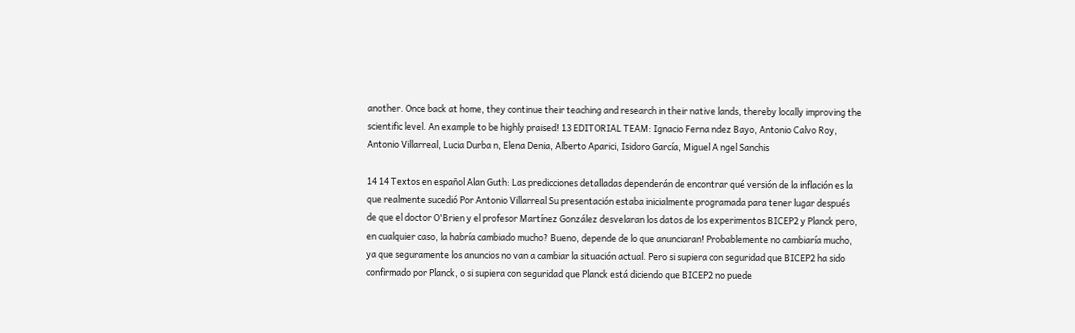another. Once back at home, they continue their teaching and research in their native lands, thereby locally improving the scientific level. An example to be highly praised! 13 EDITORIAL TEAM: Ignacio Ferna ndez Bayo, Antonio Calvo Roy, Antonio Villarreal, Lucia Durba n, Elena Denia, Alberto Aparici, Isidoro García, Miguel A ngel Sanchis

14 14 Textos en español Alan Guth: Las predicciones detalladas dependerán de encontrar qué versión de la inflación es la que realmente sucedió Por Antonio Villarreal Su presentación estaba inicialmente programada para tener lugar después de que el doctor O'Brien y el profesor Martínez González desvelaran los datos de los experimentos BICEP2 y Planck pero, en cualquier caso, la habría cambiado mucho? Bueno, depende de lo que anunciaran! Probablemente no cambiaría mucho, ya que seguramente los anuncios no van a cambiar la situación actual. Pero si supiera con seguridad que BICEP2 ha sido confirmado por Planck, o si supiera con seguridad que Planck está diciendo que BICEP2 no puede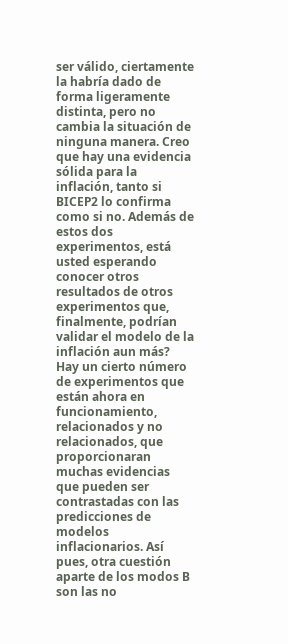ser válido, ciertamente la habría dado de forma ligeramente distinta, pero no cambia la situación de ninguna manera. Creo que hay una evidencia sólida para la inflación, tanto si BICEP2 lo confirma como si no. Además de estos dos experimentos, está usted esperando conocer otros resultados de otros experimentos que, finalmente, podrían validar el modelo de la inflación aun más? Hay un cierto número de experimentos que están ahora en funcionamiento, relacionados y no relacionados, que proporcionaran muchas evidencias que pueden ser contrastadas con las predicciones de modelos inflacionarios. Así pues, otra cuestión aparte de los modos B son las no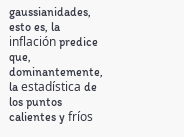gaussianidades, esto es, la inflación predice que, dominantemente, la estadística de los puntos calientes y fríos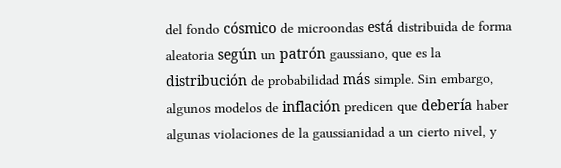del fondo cósmico de microondas está distribuida de forma aleatoria según un patrón gaussiano, que es la distribución de probabilidad más simple. Sin embargo, algunos modelos de inflación predicen que debería haber algunas violaciones de la gaussianidad a un cierto nivel, y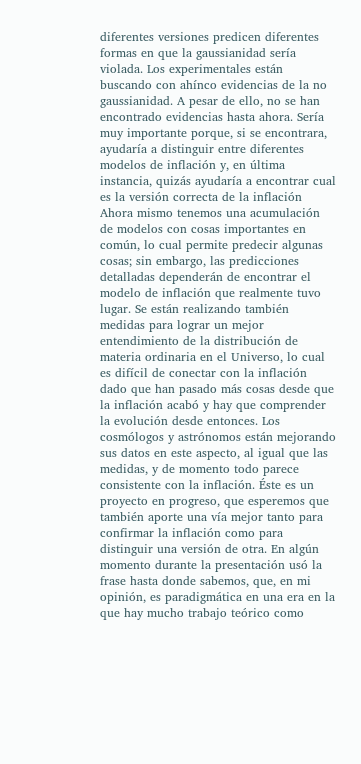diferentes versiones predicen diferentes formas en que la gaussianidad sería violada. Los experimentales están buscando con ahínco evidencias de la no gaussianidad. A pesar de ello, no se han encontrado evidencias hasta ahora. Sería muy importante porque, si se encontrara, ayudaría a distinguir entre diferentes modelos de inflación y, en última instancia, quizás ayudaría a encontrar cual es la versión correcta de la inflación Ahora mismo tenemos una acumulación de modelos con cosas importantes en común, lo cual permite predecir algunas cosas; sin embargo, las predicciones detalladas dependerán de encontrar el modelo de inflación que realmente tuvo lugar. Se están realizando también medidas para lograr un mejor entendimiento de la distribución de materia ordinaria en el Universo, lo cual es difícil de conectar con la inflación dado que han pasado más cosas desde que la inflación acabó y hay que comprender la evolución desde entonces. Los cosmólogos y astrónomos están mejorando sus datos en este aspecto, al igual que las medidas, y de momento todo parece consistente con la inflación. Éste es un proyecto en progreso, que esperemos que también aporte una vía mejor tanto para confirmar la inflación como para distinguir una versión de otra. En algún momento durante la presentación usó la frase hasta donde sabemos, que, en mi opinión, es paradigmática en una era en la que hay mucho trabajo teórico como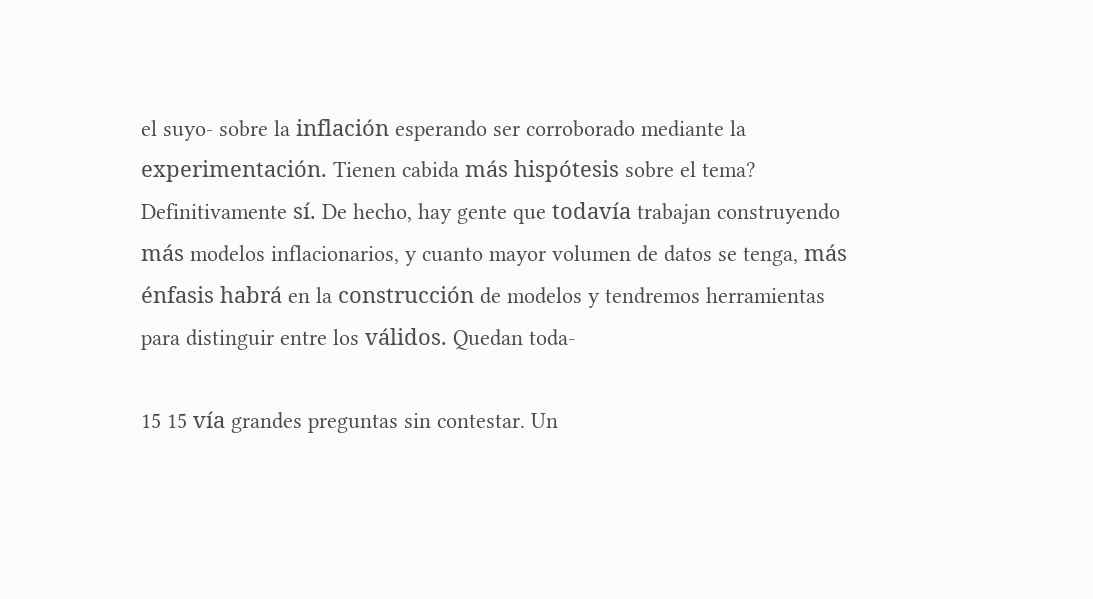el suyo- sobre la inflación esperando ser corroborado mediante la experimentación. Tienen cabida más hispótesis sobre el tema? Definitivamente sí. De hecho, hay gente que todavía trabajan construyendo más modelos inflacionarios, y cuanto mayor volumen de datos se tenga, más énfasis habrá en la construcción de modelos y tendremos herramientas para distinguir entre los válidos. Quedan toda-

15 15 vía grandes preguntas sin contestar. Un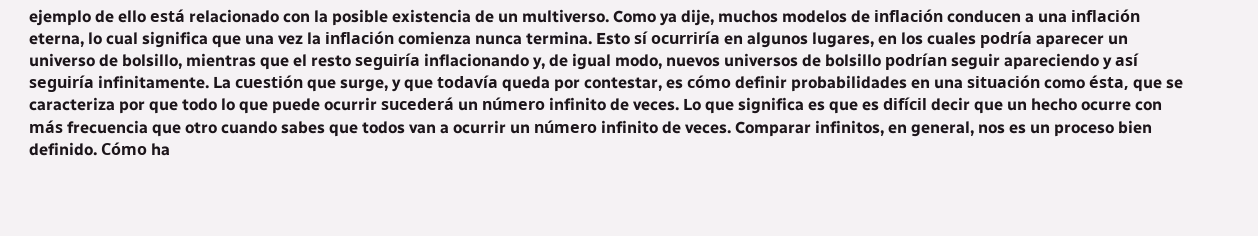ejemplo de ello está relacionado con la posible existencia de un multiverso. Como ya dije, muchos modelos de inflación conducen a una inflación eterna, lo cual significa que una vez la inflación comienza nunca termina. Esto sí ocurriría en algunos lugares, en los cuales podría aparecer un universo de bolsillo, mientras que el resto seguiría inflacionando y, de igual modo, nuevos universos de bolsillo podrían seguir apareciendo y así seguiría infinitamente. La cuestión que surge, y que todavía queda por contestar, es cómo definir probabilidades en una situación como ésta, que se caracteriza por que todo lo que puede ocurrir sucederá un número infinito de veces. Lo que significa es que es difícil decir que un hecho ocurre con más frecuencia que otro cuando sabes que todos van a ocurrir un número infinito de veces. Comparar infinitos, en general, nos es un proceso bien definido. Cómo ha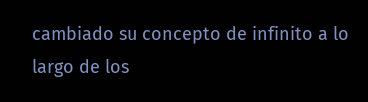cambiado su concepto de infinito a lo largo de los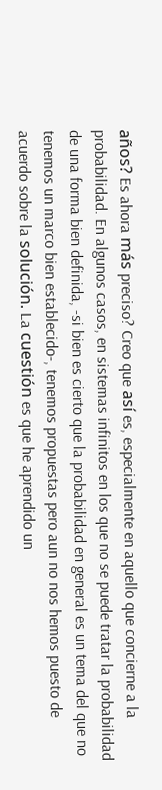años? Es ahora más preciso? Creo que así es, especialmente en aquello que concierne a la probabilidad. En algunos casos, en sistemas infinitos en los que no se puede tratar la probabilidad de una forma bien definida, -si bien es cierto que la probabilidad en general es un tema del que no tenemos un marco bien establecido-, tenemos propuestas pero aun no nos hemos puesto de acuerdo sobre la solución. La cuestión es que he aprendido un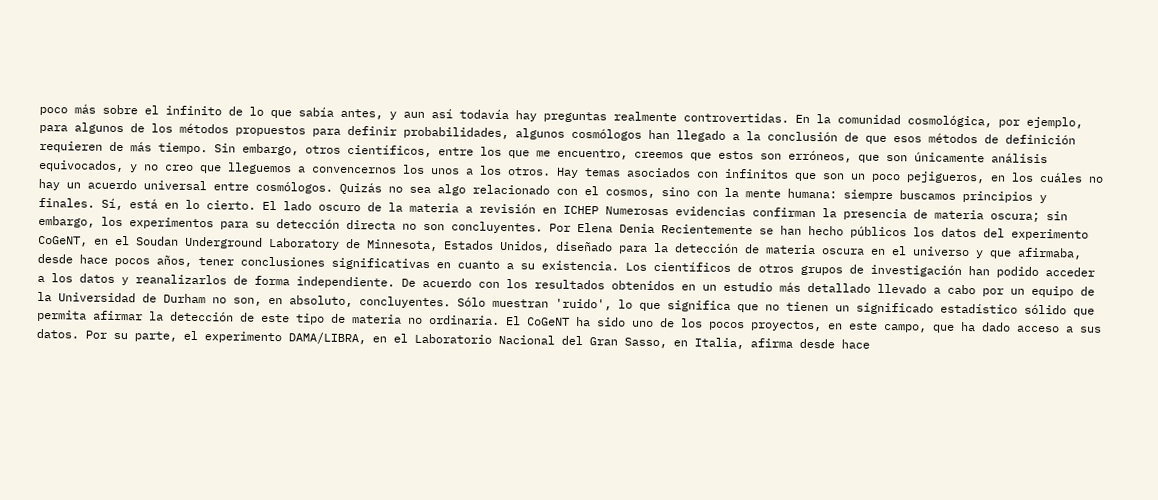poco más sobre el infinito de lo que sabía antes, y aun así todavía hay preguntas realmente controvertidas. En la comunidad cosmológica, por ejemplo, para algunos de los métodos propuestos para definir probabilidades, algunos cosmólogos han llegado a la conclusión de que esos métodos de definición requieren de más tiempo. Sin embargo, otros científicos, entre los que me encuentro, creemos que estos son erróneos, que son únicamente análisis equivocados, y no creo que lleguemos a convencernos los unos a los otros. Hay temas asociados con infinitos que son un poco pejigueros, en los cuáles no hay un acuerdo universal entre cosmólogos. Quizás no sea algo relacionado con el cosmos, sino con la mente humana: siempre buscamos principios y finales. Sí, está en lo cierto. El lado oscuro de la materia a revisión en ICHEP Numerosas evidencias confirman la presencia de materia oscura; sin embargo, los experimentos para su detección directa no son concluyentes. Por Elena Denia Recientemente se han hecho públicos los datos del experimento CoGeNT, en el Soudan Underground Laboratory de Minnesota, Estados Unidos, diseñado para la detección de materia oscura en el universo y que afirmaba, desde hace pocos años, tener conclusiones significativas en cuanto a su existencia. Los científicos de otros grupos de investigación han podido acceder a los datos y reanalizarlos de forma independiente. De acuerdo con los resultados obtenidos en un estudio más detallado llevado a cabo por un equipo de la Universidad de Durham no son, en absoluto, concluyentes. Sólo muestran 'ruido', lo que significa que no tienen un significado estadístico sólido que permita afirmar la detección de este tipo de materia no ordinaria. El CoGeNT ha sido uno de los pocos proyectos, en este campo, que ha dado acceso a sus datos. Por su parte, el experimento DAMA/LIBRA, en el Laboratorio Nacional del Gran Sasso, en Italia, afirma desde hace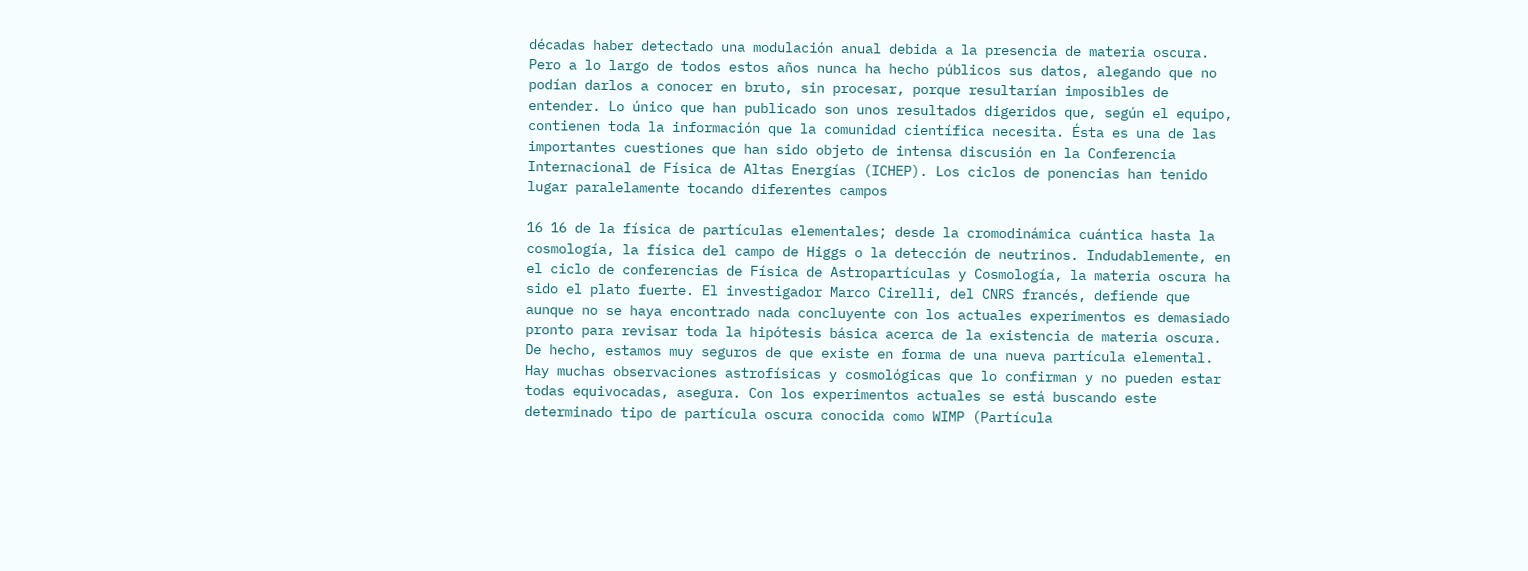décadas haber detectado una modulación anual debida a la presencia de materia oscura. Pero a lo largo de todos estos años nunca ha hecho públicos sus datos, alegando que no podían darlos a conocer en bruto, sin procesar, porque resultarían imposibles de entender. Lo único que han publicado son unos resultados digeridos que, según el equipo, contienen toda la información que la comunidad científica necesita. Ésta es una de las importantes cuestiones que han sido objeto de intensa discusión en la Conferencia Internacional de Física de Altas Energías (ICHEP). Los ciclos de ponencias han tenido lugar paralelamente tocando diferentes campos

16 16 de la física de partículas elementales; desde la cromodinámica cuántica hasta la cosmología, la física del campo de Higgs o la detección de neutrinos. Indudablemente, en el ciclo de conferencias de Física de Astropartículas y Cosmología, la materia oscura ha sido el plato fuerte. El investigador Marco Cirelli, del CNRS francés, defiende que aunque no se haya encontrado nada concluyente con los actuales experimentos es demasiado pronto para revisar toda la hipótesis básica acerca de la existencia de materia oscura. De hecho, estamos muy seguros de que existe en forma de una nueva partícula elemental. Hay muchas observaciones astrofísicas y cosmológicas que lo confirman y no pueden estar todas equivocadas, asegura. Con los experimentos actuales se está buscando este determinado tipo de partícula oscura conocida como WIMP (Partícula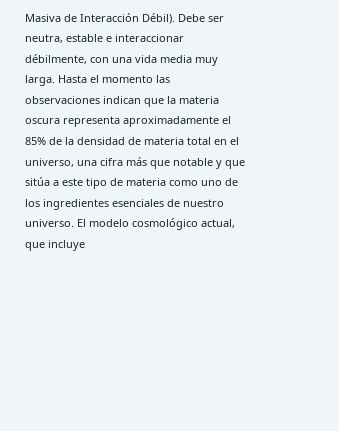Masiva de Interacción Débil). Debe ser neutra, estable e interaccionar débilmente, con una vida media muy larga. Hasta el momento las observaciones indican que la materia oscura representa aproximadamente el 85% de la densidad de materia total en el universo, una cifra más que notable y que sitúa a este tipo de materia como uno de los ingredientes esenciales de nuestro universo. El modelo cosmológico actual, que incluye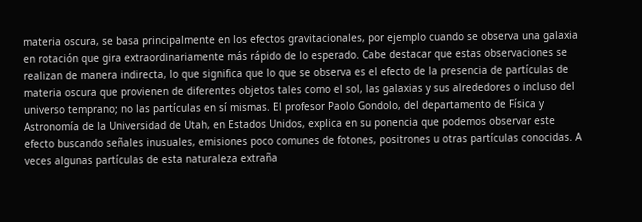materia oscura, se basa principalmente en los efectos gravitacionales, por ejemplo cuando se observa una galaxia en rotación que gira extraordinariamente más rápido de lo esperado. Cabe destacar que estas observaciones se realizan de manera indirecta, lo que significa que lo que se observa es el efecto de la presencia de partículas de materia oscura que provienen de diferentes objetos tales como el sol, las galaxias y sus alrededores o incluso del universo temprano; no las partículas en sí mismas. El profesor Paolo Gondolo, del departamento de Física y Astronomía de la Universidad de Utah, en Estados Unidos, explica en su ponencia que podemos observar este efecto buscando señales inusuales, emisiones poco comunes de fotones, positrones u otras partículas conocidas. A veces algunas partículas de esta naturaleza extraña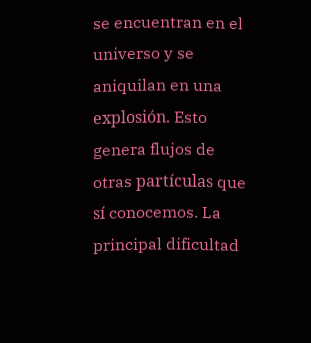se encuentran en el universo y se aniquilan en una explosión. Esto genera flujos de otras partículas que sí conocemos. La principal dificultad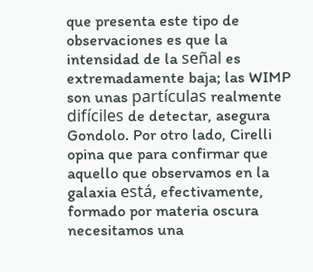que presenta este tipo de observaciones es que la intensidad de la señal es extremadamente baja; las WIMP son unas partículas realmente difíciles de detectar, asegura Gondolo. Por otro lado, Cirelli opina que para confirmar que aquello que observamos en la galaxia está, efectivamente, formado por materia oscura necesitamos una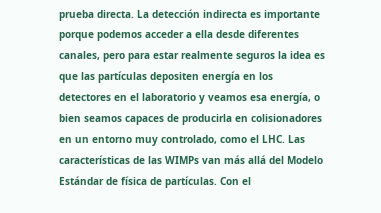prueba directa. La detección indirecta es importante porque podemos acceder a ella desde diferentes canales, pero para estar realmente seguros la idea es que las partículas depositen energía en los detectores en el laboratorio y veamos esa energía, o bien seamos capaces de producirla en colisionadores en un entorno muy controlado, como el LHC. Las características de las WIMPs van más allá del Modelo Estándar de física de partículas. Con el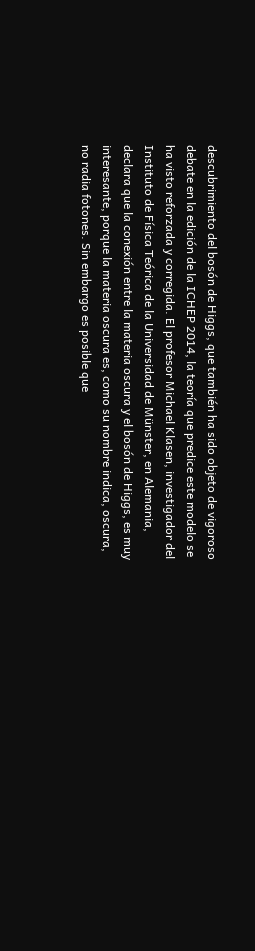descubrimiento del bosón de Higgs, que también ha sido objeto de vigoroso debate en la edición de la ICHEP 2014, la teoría que predice este modelo se ha visto reforzada y corregida. El profesor Michael Klasen, investigador del Instituto de Física Teórica de la Universidad de Münster, en Alemania, declara que la conexión entre la materia oscura y el bosón de Higgs, es muy interesante, porque la materia oscura es, como su nombre indica, oscura, no radia fotones. Sin embargo es posible que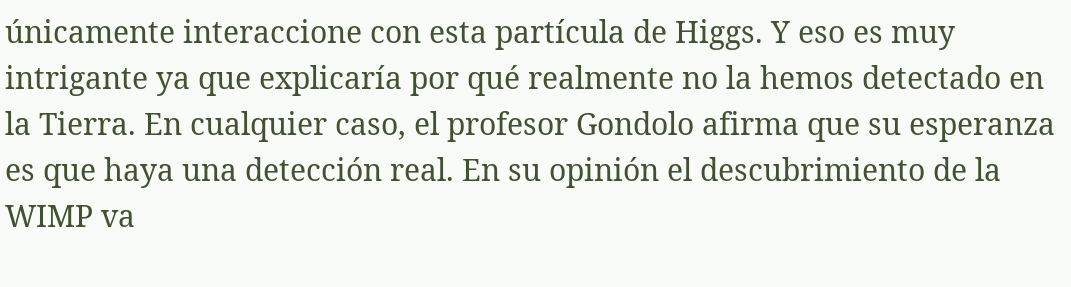únicamente interaccione con esta partícula de Higgs. Y eso es muy intrigante ya que explicaría por qué realmente no la hemos detectado en la Tierra. En cualquier caso, el profesor Gondolo afirma que su esperanza es que haya una detección real. En su opinión el descubrimiento de la WIMP va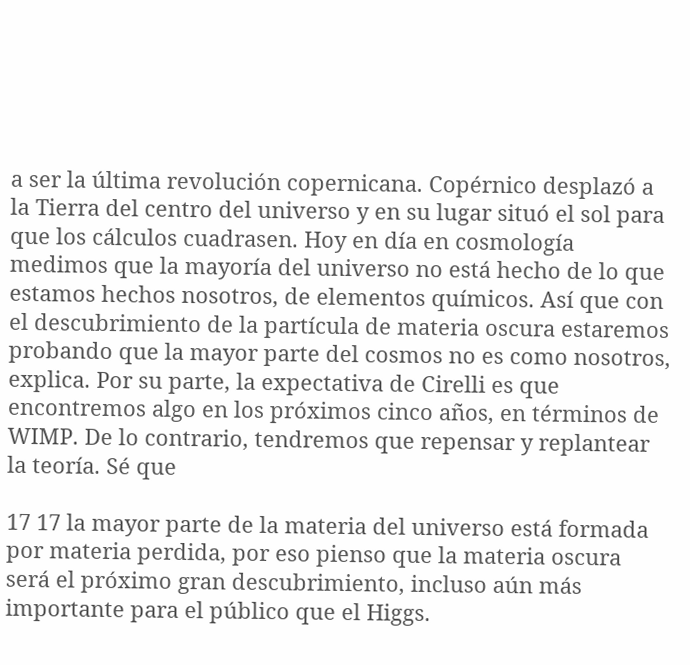a ser la última revolución copernicana. Copérnico desplazó a la Tierra del centro del universo y en su lugar situó el sol para que los cálculos cuadrasen. Hoy en día en cosmología medimos que la mayoría del universo no está hecho de lo que estamos hechos nosotros, de elementos químicos. Así que con el descubrimiento de la partícula de materia oscura estaremos probando que la mayor parte del cosmos no es como nosotros, explica. Por su parte, la expectativa de Cirelli es que encontremos algo en los próximos cinco años, en términos de WIMP. De lo contrario, tendremos que repensar y replantear la teoría. Sé que

17 17 la mayor parte de la materia del universo está formada por materia perdida, por eso pienso que la materia oscura será el próximo gran descubrimiento, incluso aún más importante para el público que el Higgs.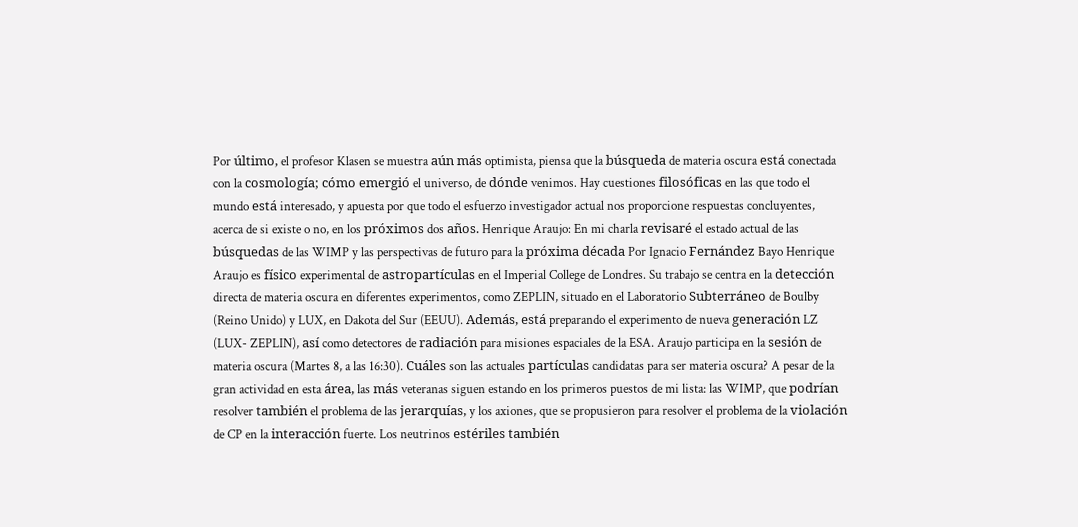Por último, el profesor Klasen se muestra aún más optimista, piensa que la búsqueda de materia oscura está conectada con la cosmología; cómo emergió el universo, de dónde venimos. Hay cuestiones filosóficas en las que todo el mundo está interesado, y apuesta por que todo el esfuerzo investigador actual nos proporcione respuestas concluyentes, acerca de si existe o no, en los próximos dos años. Henrique Araujo: En mi charla revisaré el estado actual de las búsquedas de las WIMP y las perspectivas de futuro para la próxima década Por Ignacio Fernández Bayo Henrique Araujo es físico experimental de astropartículas en el Imperial College de Londres. Su trabajo se centra en la detección directa de materia oscura en diferentes experimentos, como ZEPLIN, situado en el Laboratorio Subterráneo de Boulby (Reino Unido) y LUX, en Dakota del Sur (EEUU). Además, está preparando el experimento de nueva generación LZ (LUX- ZEPLIN), así como detectores de radiación para misiones espaciales de la ESA. Araujo participa en la sesión de materia oscura (Martes 8, a las 16:30). Cuáles son las actuales partículas candidatas para ser materia oscura? A pesar de la gran actividad en esta área, las más veteranas siguen estando en los primeros puestos de mi lista: las WIMP, que podrían resolver también el problema de las jerarquías, y los axiones, que se propusieron para resolver el problema de la violación de CP en la interacción fuerte. Los neutrinos estériles también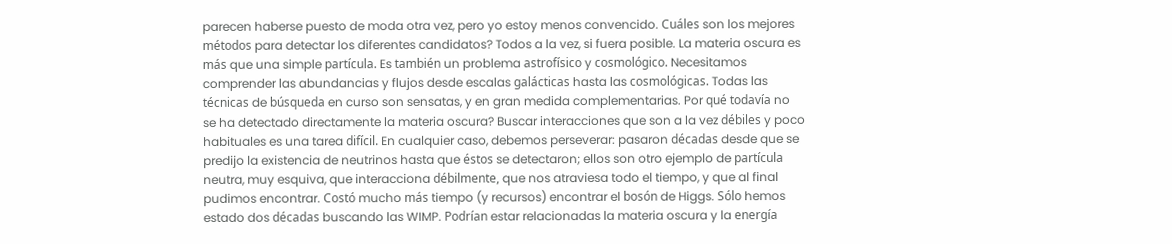parecen haberse puesto de moda otra vez, pero yo estoy menos convencido. Cuáles son los mejores métodos para detectar los diferentes candidatos? Todos a la vez, si fuera posible. La materia oscura es más que una simple partícula. Es también un problema astrofísico y cosmológico. Necesitamos comprender las abundancias y flujos desde escalas galácticas hasta las cosmológicas. Todas las técnicas de búsqueda en curso son sensatas, y en gran medida complementarias. Por qué todavía no se ha detectado directamente la materia oscura? Buscar interacciones que son a la vez débiles y poco habituales es una tarea difícil. En cualquier caso, debemos perseverar: pasaron décadas desde que se predijo la existencia de neutrinos hasta que éstos se detectaron; ellos son otro ejemplo de partícula neutra, muy esquiva, que interacciona débilmente, que nos atraviesa todo el tiempo, y que al final pudimos encontrar. Costó mucho más tiempo (y recursos) encontrar el bosón de Higgs. Sólo hemos estado dos décadas buscando las WIMP. Podrían estar relacionadas la materia oscura y la energía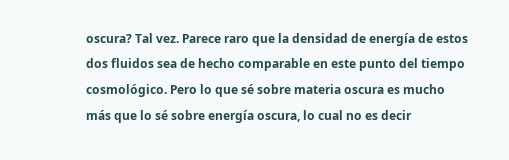oscura? Tal vez. Parece raro que la densidad de energía de estos dos fluidos sea de hecho comparable en este punto del tiempo cosmológico. Pero lo que sé sobre materia oscura es mucho más que lo sé sobre energía oscura, lo cual no es decir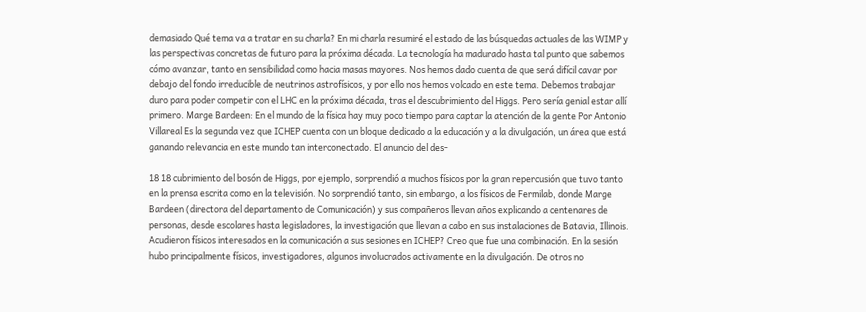demasiado Qué tema va a tratar en su charla? En mi charla resumiré el estado de las búsquedas actuales de las WIMP y las perspectivas concretas de futuro para la próxima década. La tecnología ha madurado hasta tal punto que sabemos cómo avanzar, tanto en sensibilidad como hacia masas mayores. Nos hemos dado cuenta de que será difícil cavar por debajo del fondo irreducible de neutrinos astrofísicos, y por ello nos hemos volcado en este tema. Debemos trabajar duro para poder competir con el LHC en la próxima década, tras el descubrimiento del Higgs. Pero sería genial estar allí primero. Marge Bardeen: En el mundo de la física hay muy poco tiempo para captar la atención de la gente Por Antonio Villareal Es la segunda vez que ICHEP cuenta con un bloque dedicado a la educación y a la divulgación, un área que está ganando relevancia en este mundo tan interconectado. El anuncio del des-

18 18 cubrimiento del bosón de Higgs, por ejemplo, sorprendió a muchos físicos por la gran repercusión que tuvo tanto en la prensa escrita como en la televisión. No sorprendió tanto, sin embargo, a los físicos de Fermilab, donde Marge Bardeen (directora del departamento de Comunicación) y sus compañeros llevan años explicando a centenares de personas, desde escolares hasta legisladores, la investigación que llevan a cabo en sus instalaciones de Batavia, Illinois. Acudieron físicos interesados en la comunicación a sus sesiones en ICHEP? Creo que fue una combinación. En la sesión hubo principalmente físicos, investigadores, algunos involucrados activamente en la divulgación. De otros no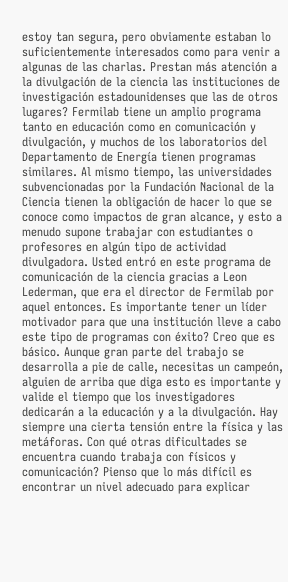estoy tan segura, pero obviamente estaban lo suficientemente interesados como para venir a algunas de las charlas. Prestan más atención a la divulgación de la ciencia las instituciones de investigación estadounidenses que las de otros lugares? Fermilab tiene un amplio programa tanto en educación como en comunicación y divulgación, y muchos de los laboratorios del Departamento de Energía tienen programas similares. Al mismo tiempo, las universidades subvencionadas por la Fundación Nacional de la Ciencia tienen la obligación de hacer lo que se conoce como impactos de gran alcance, y esto a menudo supone trabajar con estudiantes o profesores en algún tipo de actividad divulgadora. Usted entró en este programa de comunicación de la ciencia gracias a Leon Lederman, que era el director de Fermilab por aquel entonces. Es importante tener un líder motivador para que una institución lleve a cabo este tipo de programas con éxito? Creo que es básico. Aunque gran parte del trabajo se desarrolla a pie de calle, necesitas un campeón, alguien de arriba que diga esto es importante y valide el tiempo que los investigadores dedicarán a la educación y a la divulgación. Hay siempre una cierta tensión entre la física y las metáforas. Con qué otras dificultades se encuentra cuando trabaja con físicos y comunicación? Pienso que lo más difícil es encontrar un nivel adecuado para explicar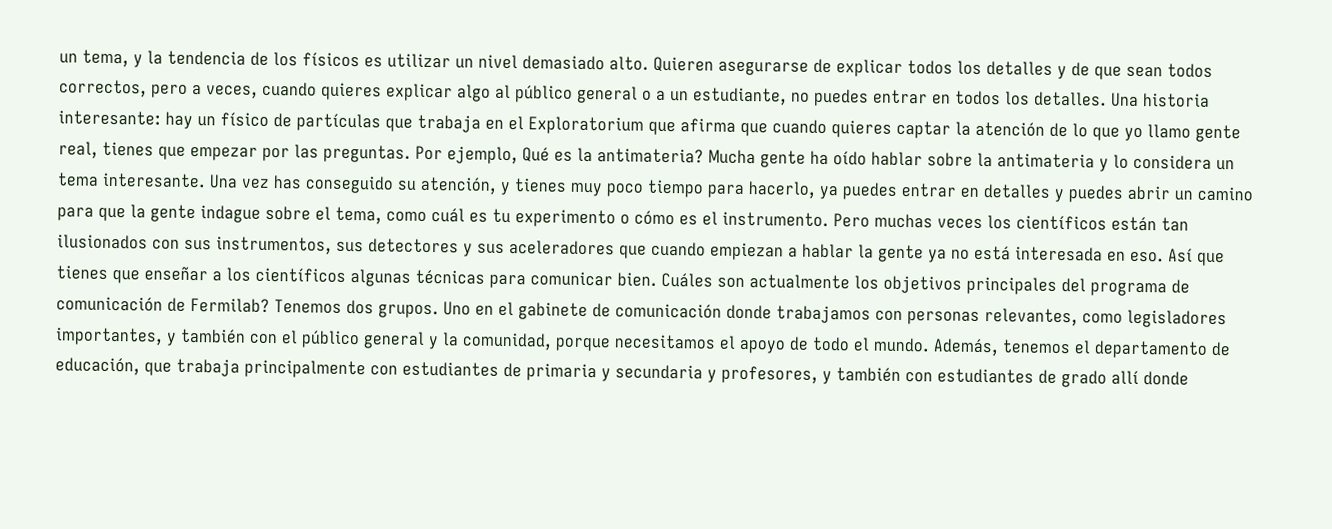un tema, y la tendencia de los físicos es utilizar un nivel demasiado alto. Quieren asegurarse de explicar todos los detalles y de que sean todos correctos, pero a veces, cuando quieres explicar algo al público general o a un estudiante, no puedes entrar en todos los detalles. Una historia interesante: hay un físico de partículas que trabaja en el Exploratorium que afirma que cuando quieres captar la atención de lo que yo llamo gente real, tienes que empezar por las preguntas. Por ejemplo, Qué es la antimateria? Mucha gente ha oído hablar sobre la antimateria y lo considera un tema interesante. Una vez has conseguido su atención, y tienes muy poco tiempo para hacerlo, ya puedes entrar en detalles y puedes abrir un camino para que la gente indague sobre el tema, como cuál es tu experimento o cómo es el instrumento. Pero muchas veces los científicos están tan ilusionados con sus instrumentos, sus detectores y sus aceleradores que cuando empiezan a hablar la gente ya no está interesada en eso. Así que tienes que enseñar a los científicos algunas técnicas para comunicar bien. Cuáles son actualmente los objetivos principales del programa de comunicación de Fermilab? Tenemos dos grupos. Uno en el gabinete de comunicación donde trabajamos con personas relevantes, como legisladores importantes, y también con el público general y la comunidad, porque necesitamos el apoyo de todo el mundo. Además, tenemos el departamento de educación, que trabaja principalmente con estudiantes de primaria y secundaria y profesores, y también con estudiantes de grado allí donde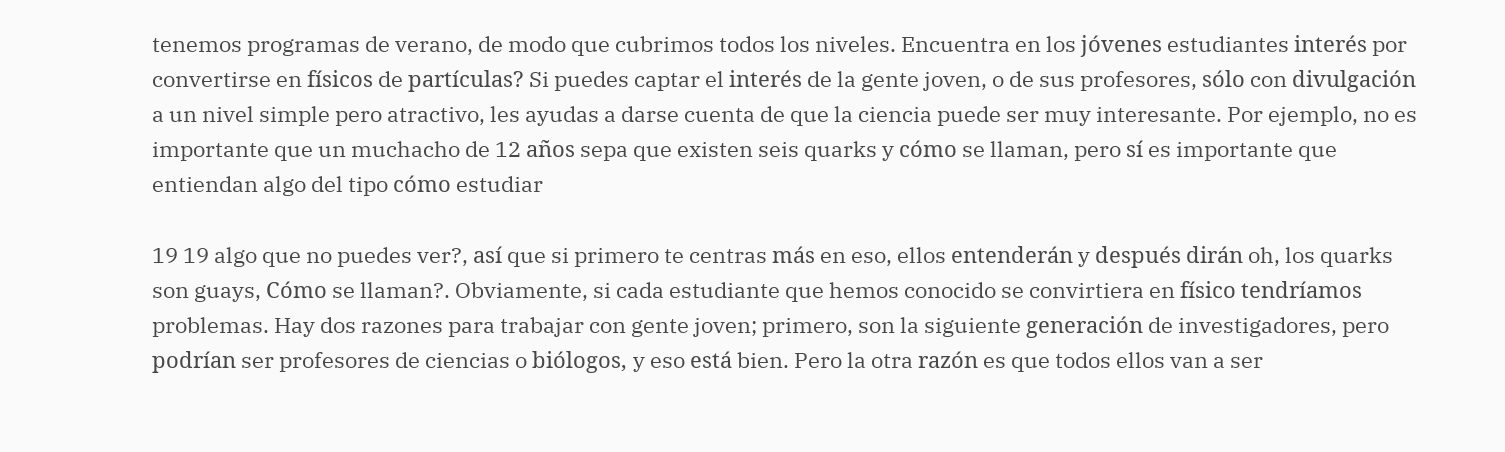tenemos programas de verano, de modo que cubrimos todos los niveles. Encuentra en los jóvenes estudiantes interés por convertirse en físicos de partículas? Si puedes captar el interés de la gente joven, o de sus profesores, sólo con divulgación a un nivel simple pero atractivo, les ayudas a darse cuenta de que la ciencia puede ser muy interesante. Por ejemplo, no es importante que un muchacho de 12 años sepa que existen seis quarks y cómo se llaman, pero sí es importante que entiendan algo del tipo cómo estudiar

19 19 algo que no puedes ver?, así que si primero te centras más en eso, ellos entenderán y después dirán oh, los quarks son guays, Cómo se llaman?. Obviamente, si cada estudiante que hemos conocido se convirtiera en físico tendríamos problemas. Hay dos razones para trabajar con gente joven; primero, son la siguiente generación de investigadores, pero podrían ser profesores de ciencias o biólogos, y eso está bien. Pero la otra razón es que todos ellos van a ser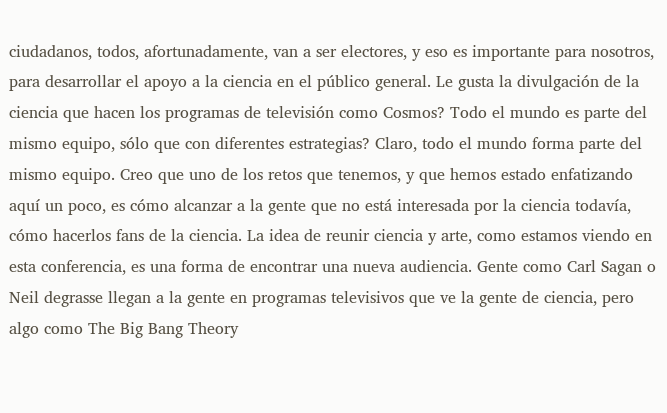ciudadanos, todos, afortunadamente, van a ser electores, y eso es importante para nosotros, para desarrollar el apoyo a la ciencia en el público general. Le gusta la divulgación de la ciencia que hacen los programas de televisión como Cosmos? Todo el mundo es parte del mismo equipo, sólo que con diferentes estrategias? Claro, todo el mundo forma parte del mismo equipo. Creo que uno de los retos que tenemos, y que hemos estado enfatizando aquí un poco, es cómo alcanzar a la gente que no está interesada por la ciencia todavía, cómo hacerlos fans de la ciencia. La idea de reunir ciencia y arte, como estamos viendo en esta conferencia, es una forma de encontrar una nueva audiencia. Gente como Carl Sagan o Neil degrasse llegan a la gente en programas televisivos que ve la gente de ciencia, pero algo como The Big Bang Theory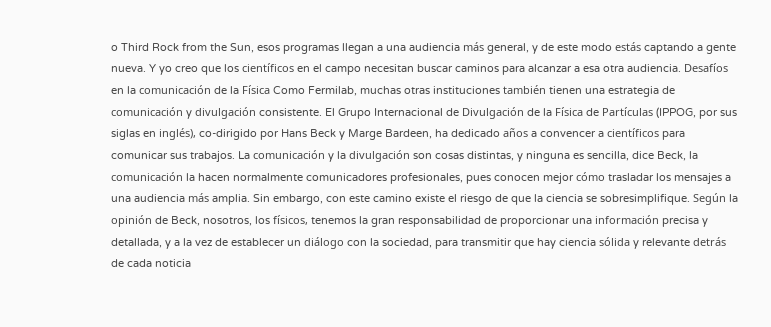o Third Rock from the Sun, esos programas llegan a una audiencia más general, y de este modo estás captando a gente nueva. Y yo creo que los científicos en el campo necesitan buscar caminos para alcanzar a esa otra audiencia. Desafíos en la comunicación de la Física Como Fermilab, muchas otras instituciones también tienen una estrategia de comunicación y divulgación consistente. El Grupo Internacional de Divulgación de la Física de Partículas (IPPOG, por sus siglas en inglés), co-dirigido por Hans Beck y Marge Bardeen, ha dedicado años a convencer a científicos para comunicar sus trabajos. La comunicación y la divulgación son cosas distintas, y ninguna es sencilla, dice Beck, la comunicación la hacen normalmente comunicadores profesionales, pues conocen mejor cómo trasladar los mensajes a una audiencia más amplia. Sin embargo, con este camino existe el riesgo de que la ciencia se sobresimplifique. Según la opinión de Beck, nosotros, los físicos, tenemos la gran responsabilidad de proporcionar una información precisa y detallada, y a la vez de establecer un diálogo con la sociedad, para transmitir que hay ciencia sólida y relevante detrás de cada noticia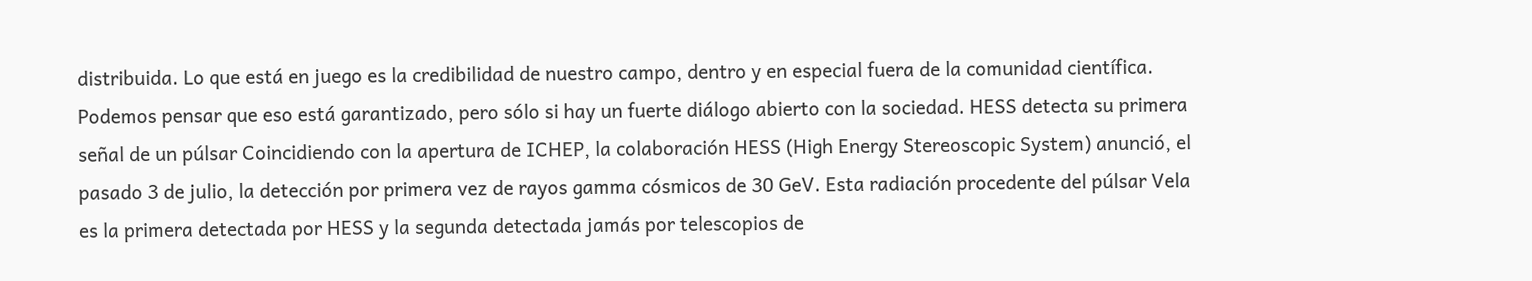distribuida. Lo que está en juego es la credibilidad de nuestro campo, dentro y en especial fuera de la comunidad científica. Podemos pensar que eso está garantizado, pero sólo si hay un fuerte diálogo abierto con la sociedad. HESS detecta su primera señal de un púlsar Coincidiendo con la apertura de ICHEP, la colaboración HESS (High Energy Stereoscopic System) anunció, el pasado 3 de julio, la detección por primera vez de rayos gamma cósmicos de 30 GeV. Esta radiación procedente del púlsar Vela es la primera detectada por HESS y la segunda detectada jamás por telescopios de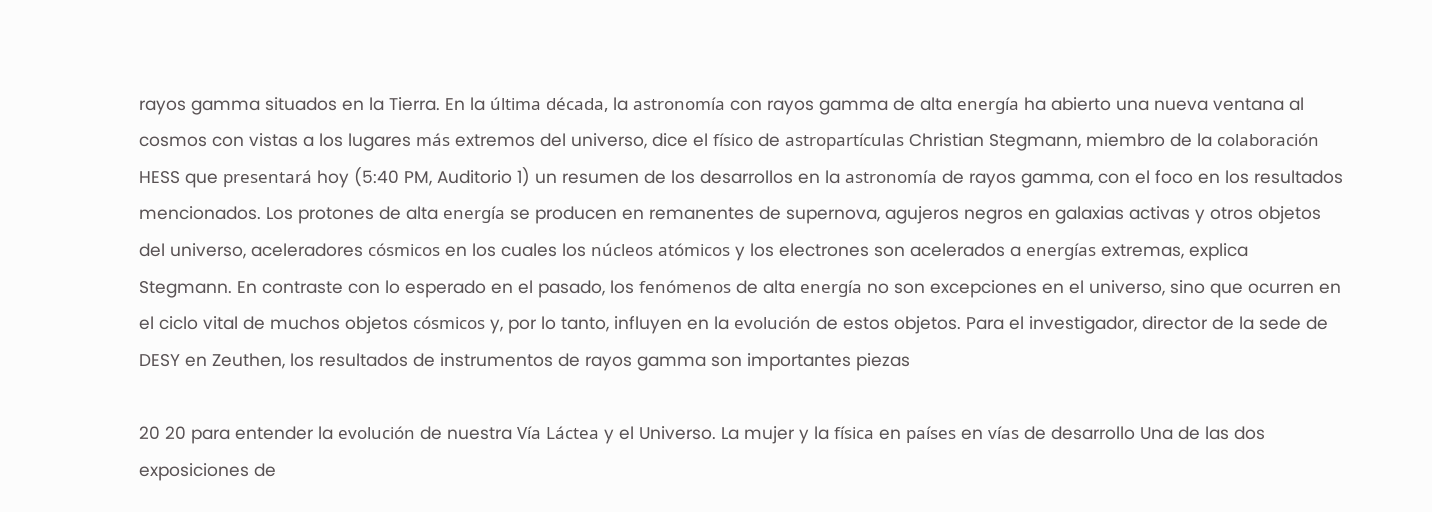rayos gamma situados en la Tierra. En la última década, la astronomía con rayos gamma de alta energía ha abierto una nueva ventana al cosmos con vistas a los lugares más extremos del universo, dice el físico de astropartículas Christian Stegmann, miembro de la colaboración HESS que presentará hoy (5:40 PM, Auditorio 1) un resumen de los desarrollos en la astronomía de rayos gamma, con el foco en los resultados mencionados. Los protones de alta energía se producen en remanentes de supernova, agujeros negros en galaxias activas y otros objetos del universo, aceleradores cósmicos en los cuales los núcleos atómicos y los electrones son acelerados a energías extremas, explica Stegmann. En contraste con lo esperado en el pasado, los fenómenos de alta energía no son excepciones en el universo, sino que ocurren en el ciclo vital de muchos objetos cósmicos y, por lo tanto, influyen en la evolución de estos objetos. Para el investigador, director de la sede de DESY en Zeuthen, los resultados de instrumentos de rayos gamma son importantes piezas

20 20 para entender la evolución de nuestra Vía Láctea y el Universo. La mujer y la física en países en vías de desarrollo Una de las dos exposiciones de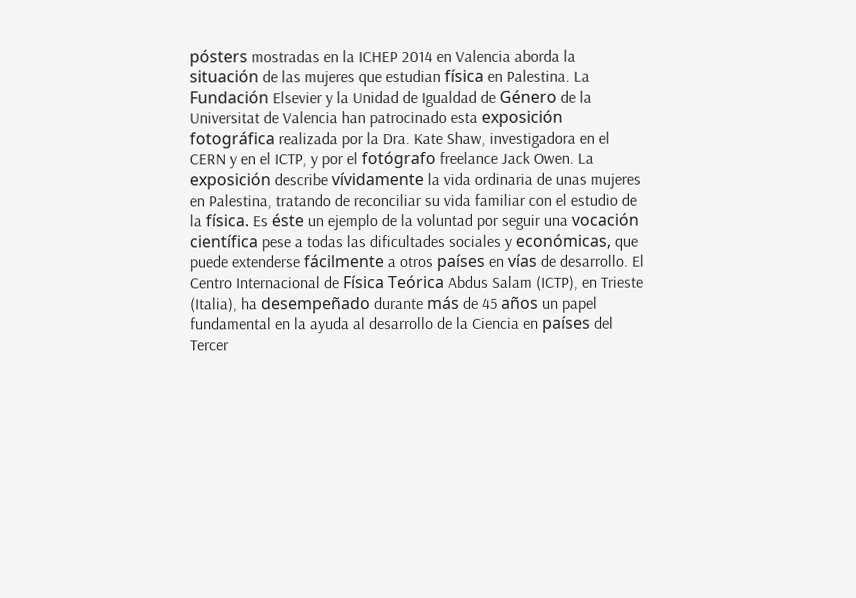pósters mostradas en la ICHEP 2014 en Valencia aborda la situación de las mujeres que estudian física en Palestina. La Fundación Elsevier y la Unidad de Igualdad de Género de la Universitat de Valencia han patrocinado esta exposición fotográfica realizada por la Dra. Kate Shaw, investigadora en el CERN y en el ICTP, y por el fotógrafo freelance Jack Owen. La exposición describe vívidamente la vida ordinaria de unas mujeres en Palestina, tratando de reconciliar su vida familiar con el estudio de la física. Es éste un ejemplo de la voluntad por seguir una vocación científica pese a todas las dificultades sociales y económicas, que puede extenderse fácilmente a otros países en vías de desarrollo. El Centro Internacional de Física Teórica Abdus Salam (ICTP), en Trieste (Italia), ha desempeñado durante más de 45 años un papel fundamental en la ayuda al desarrollo de la Ciencia en países del Tercer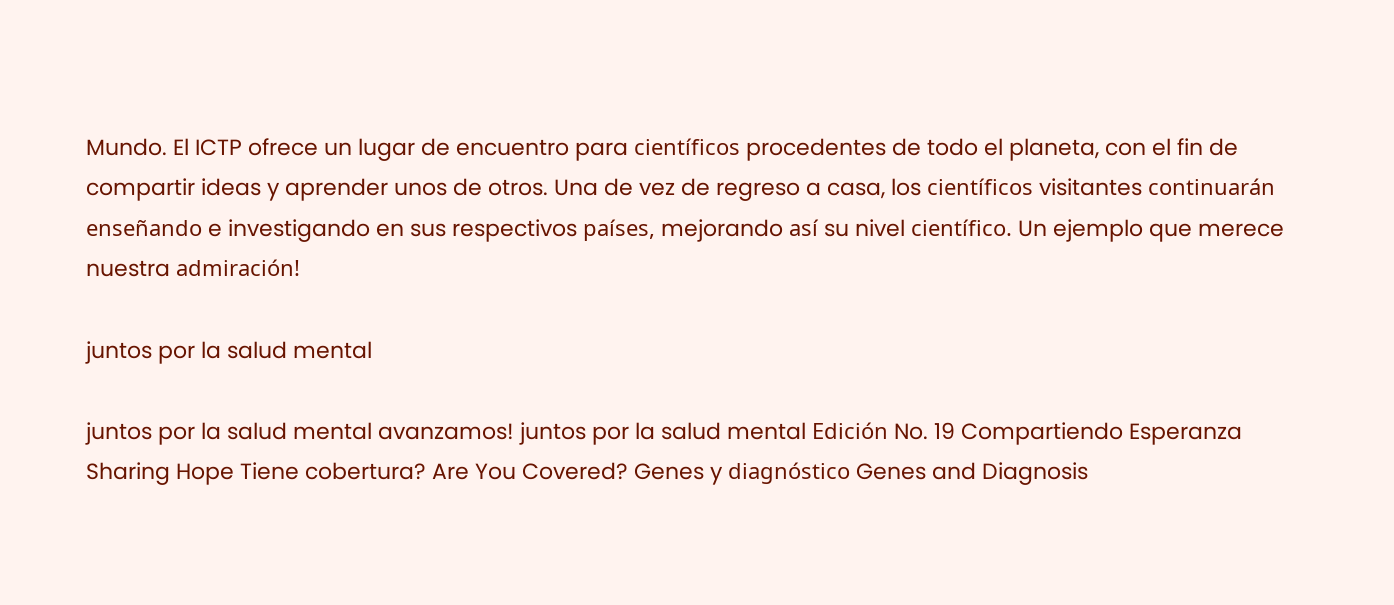Mundo. El ICTP ofrece un lugar de encuentro para científicos procedentes de todo el planeta, con el fin de compartir ideas y aprender unos de otros. Una de vez de regreso a casa, los científicos visitantes continuarán enseñando e investigando en sus respectivos países, mejorando así su nivel científico. Un ejemplo que merece nuestra admiración!

juntos por la salud mental

juntos por la salud mental avanzamos! juntos por la salud mental Edición No. 19 Compartiendo Esperanza Sharing Hope Tiene cobertura? Are You Covered? Genes y diagnóstico Genes and Diagnosis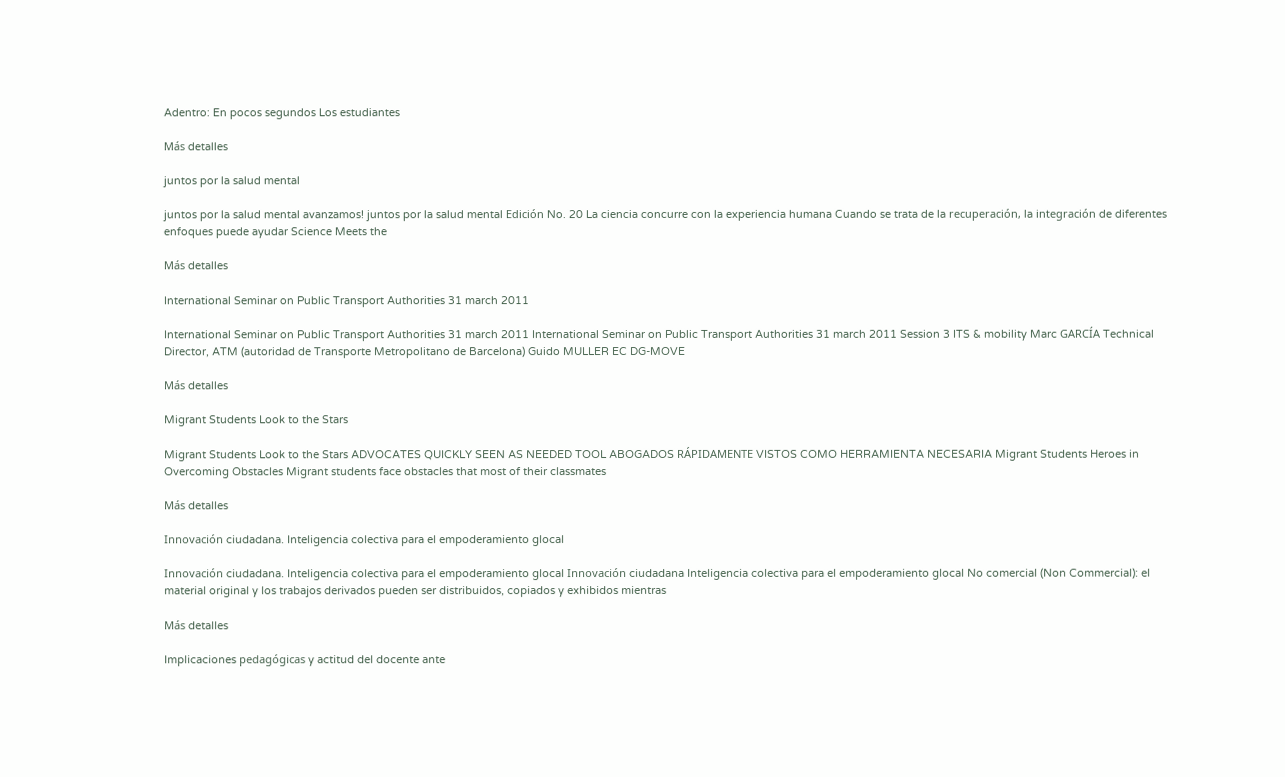Adentro: En pocos segundos Los estudiantes

Más detalles

juntos por la salud mental

juntos por la salud mental avanzamos! juntos por la salud mental Edición No. 20 La ciencia concurre con la experiencia humana Cuando se trata de la recuperación, la integración de diferentes enfoques puede ayudar Science Meets the

Más detalles

International Seminar on Public Transport Authorities 31 march 2011

International Seminar on Public Transport Authorities 31 march 2011 International Seminar on Public Transport Authorities 31 march 2011 Session 3 ITS & mobility Marc GARCÍA Technical Director, ATM (autoridad de Transporte Metropolitano de Barcelona) Guido MULLER EC DG-MOVE

Más detalles

Migrant Students Look to the Stars

Migrant Students Look to the Stars ADVOCATES QUICKLY SEEN AS NEEDED TOOL ABOGADOS RÁPIDAMENTE VISTOS COMO HERRAMIENTA NECESARIA Migrant Students Heroes in Overcoming Obstacles Migrant students face obstacles that most of their classmates

Más detalles

Innovación ciudadana. Inteligencia colectiva para el empoderamiento glocal

Innovación ciudadana. Inteligencia colectiva para el empoderamiento glocal Innovación ciudadana Inteligencia colectiva para el empoderamiento glocal No comercial (Non Commercial): el material original y los trabajos derivados pueden ser distribuidos, copiados y exhibidos mientras

Más detalles

Implicaciones pedagógicas y actitud del docente ante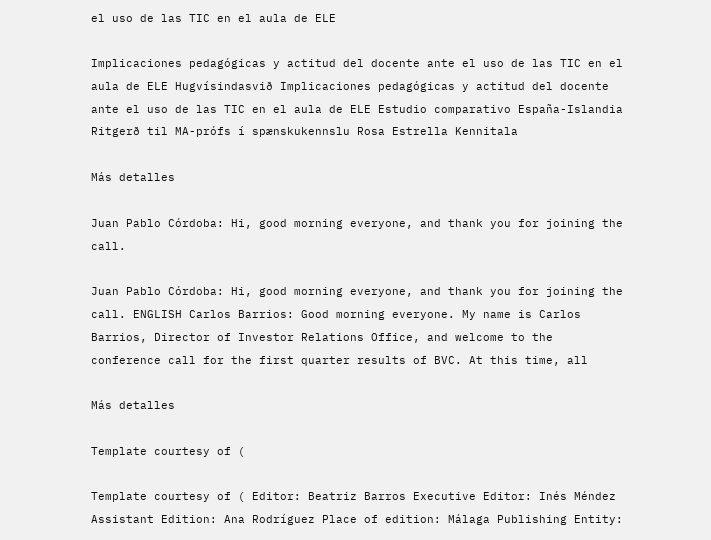el uso de las TIC en el aula de ELE

Implicaciones pedagógicas y actitud del docente ante el uso de las TIC en el aula de ELE Hugvísindasvið Implicaciones pedagógicas y actitud del docente ante el uso de las TIC en el aula de ELE Estudio comparativo España-Islandia Ritgerð til MA-prófs í spænskukennslu Rosa Estrella Kennitala

Más detalles

Juan Pablo Córdoba: Hi, good morning everyone, and thank you for joining the call.

Juan Pablo Córdoba: Hi, good morning everyone, and thank you for joining the call. ENGLISH Carlos Barrios: Good morning everyone. My name is Carlos Barrios, Director of Investor Relations Office, and welcome to the conference call for the first quarter results of BVC. At this time, all

Más detalles

Template courtesy of (

Template courtesy of ( Editor: Beatriz Barros Executive Editor: Inés Méndez Assistant Edition: Ana Rodríguez Place of edition: Málaga Publishing Entity: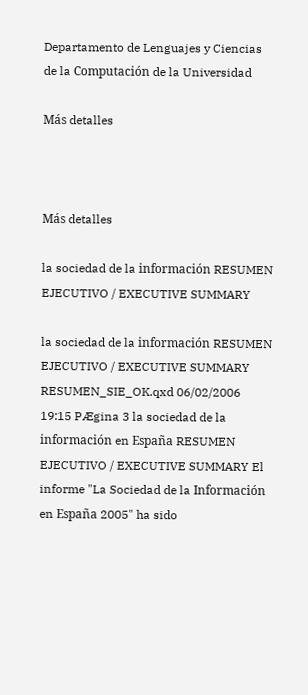Departamento de Lenguajes y Ciencias de la Computación de la Universidad

Más detalles



Más detalles

la sociedad de la información RESUMEN EJECUTIVO / EXECUTIVE SUMMARY

la sociedad de la información RESUMEN EJECUTIVO / EXECUTIVE SUMMARY RESUMEN_SIE_OK.qxd 06/02/2006 19:15 PÆgina 3 la sociedad de la información en España RESUMEN EJECUTIVO / EXECUTIVE SUMMARY El informe "La Sociedad de la Información en España 2005" ha sido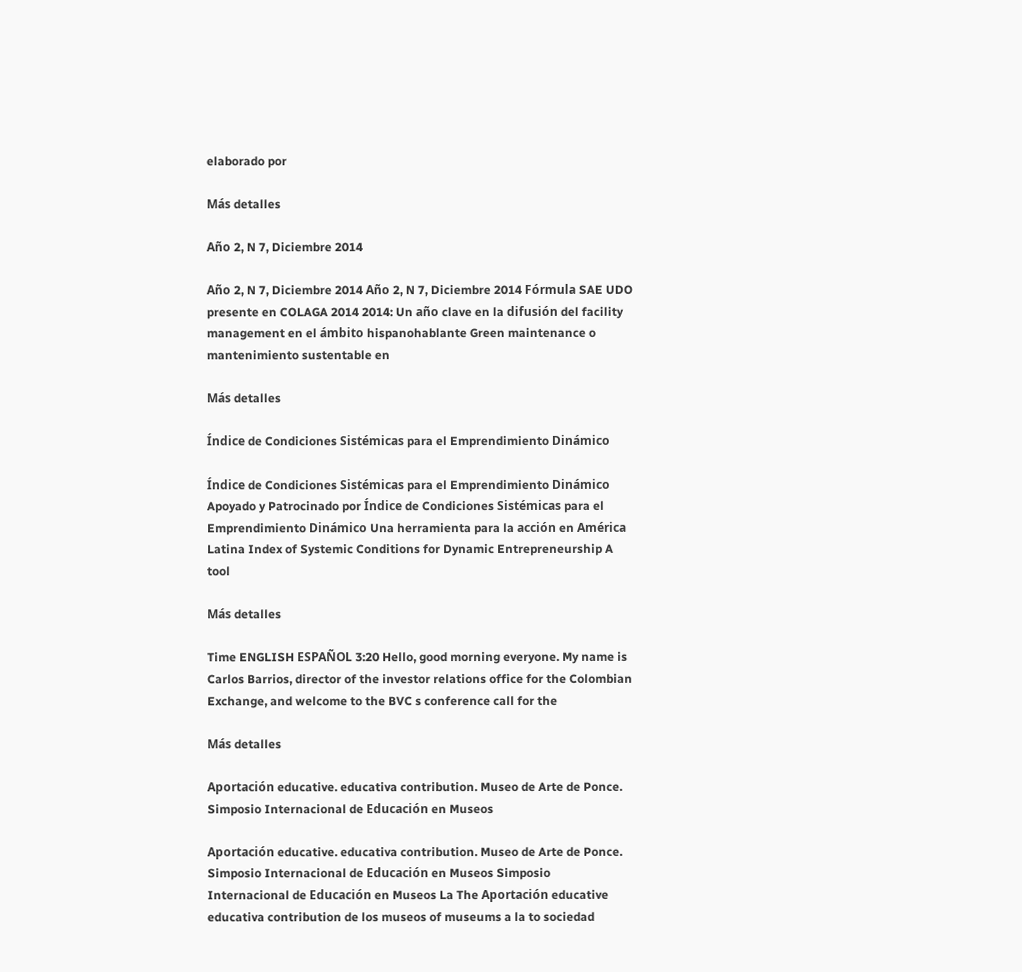elaborado por

Más detalles

Año 2, N 7, Diciembre 2014

Año 2, N 7, Diciembre 2014 Año 2, N 7, Diciembre 2014 Fórmula SAE UDO presente en COLAGA 2014 2014: Un año clave en la difusión del facility management en el ámbito hispanohablante Green maintenance o mantenimiento sustentable en

Más detalles

Índice de Condiciones Sistémicas para el Emprendimiento Dinámico

Índice de Condiciones Sistémicas para el Emprendimiento Dinámico Apoyado y Patrocinado por Índice de Condiciones Sistémicas para el Emprendimiento Dinámico Una herramienta para la acción en América Latina Index of Systemic Conditions for Dynamic Entrepreneurship A tool

Más detalles

Time ENGLISH ESPAÑOL 3:20 Hello, good morning everyone. My name is Carlos Barrios, director of the investor relations office for the Colombian Exchange, and welcome to the BVC s conference call for the

Más detalles

Aportación educative. educativa contribution. Museo de Arte de Ponce. Simposio Internacional de Educación en Museos

Aportación educative. educativa contribution. Museo de Arte de Ponce. Simposio Internacional de Educación en Museos Simposio Internacional de Educación en Museos La The Aportación educative educativa contribution de los museos of museums a la to sociedad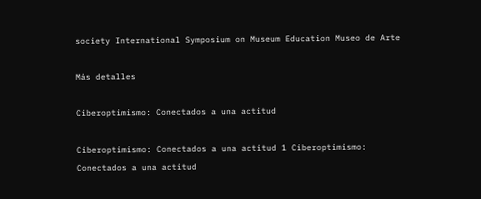society International Symposium on Museum Education Museo de Arte

Más detalles

Ciberoptimismo: Conectados a una actitud

Ciberoptimismo: Conectados a una actitud 1 Ciberoptimismo: Conectados a una actitud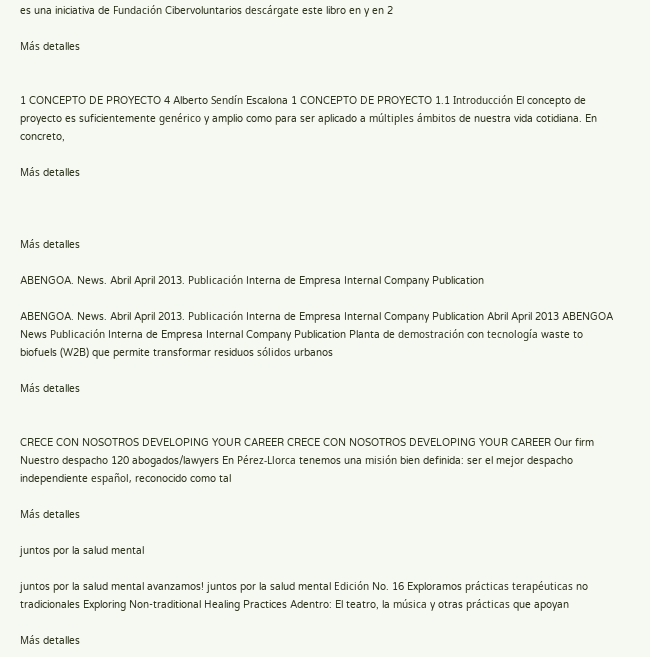es una iniciativa de Fundación Cibervoluntarios descárgate este libro en y en 2

Más detalles


1 CONCEPTO DE PROYECTO 4 Alberto Sendín Escalona 1 CONCEPTO DE PROYECTO 1.1 Introducción El concepto de proyecto es suficientemente genérico y amplio como para ser aplicado a múltiples ámbitos de nuestra vida cotidiana. En concreto,

Más detalles



Más detalles

ABENGOA. News. Abril April 2013. Publicación Interna de Empresa Internal Company Publication

ABENGOA. News. Abril April 2013. Publicación Interna de Empresa Internal Company Publication Abril April 2013 ABENGOA News Publicación Interna de Empresa Internal Company Publication Planta de demostración con tecnología waste to biofuels (W2B) que permite transformar residuos sólidos urbanos

Más detalles


CRECE CON NOSOTROS DEVELOPING YOUR CAREER CRECE CON NOSOTROS DEVELOPING YOUR CAREER Our firm Nuestro despacho 120 abogados/lawyers En Pérez-Llorca tenemos una misión bien definida: ser el mejor despacho independiente español, reconocido como tal

Más detalles

juntos por la salud mental

juntos por la salud mental avanzamos! juntos por la salud mental Edición No. 16 Exploramos prácticas terapéuticas no tradicionales Exploring Non-traditional Healing Practices Adentro: El teatro, la música y otras prácticas que apoyan

Más detalles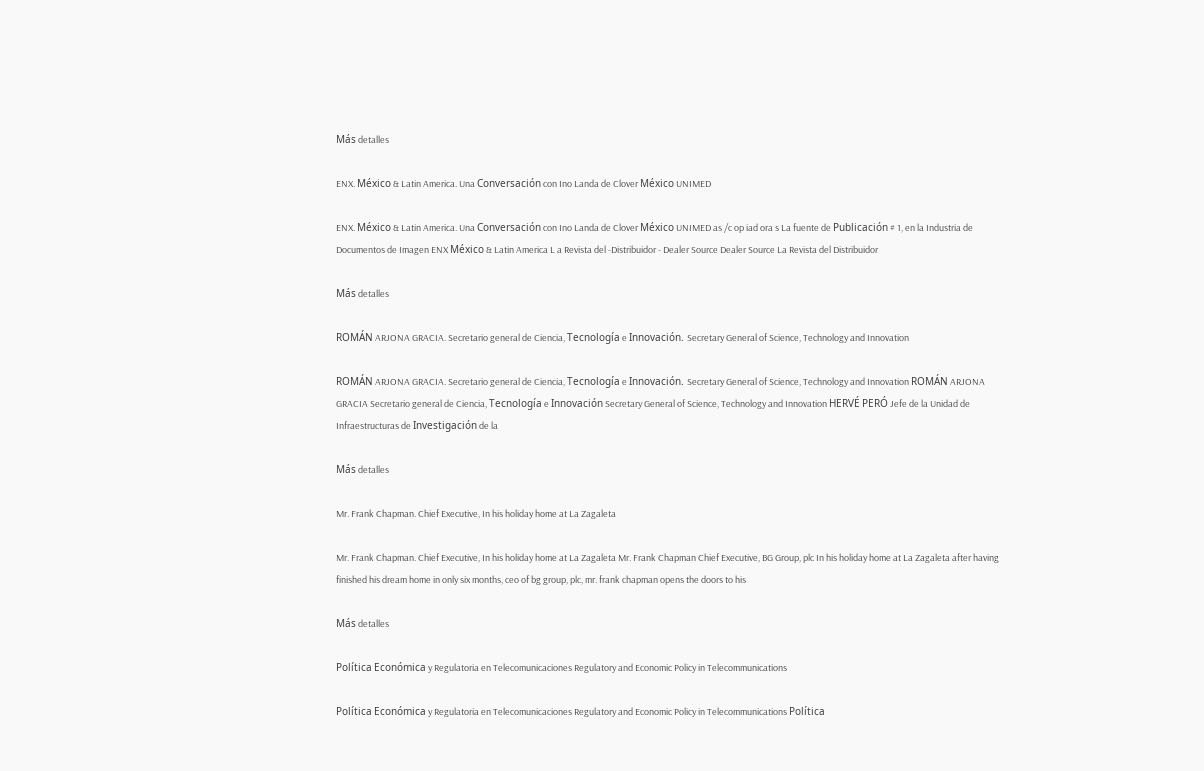Más detalles

ENX. México & Latin America. Una Conversación con Ino Landa de Clover México UNIMED

ENX. México & Latin America. Una Conversación con Ino Landa de Clover México UNIMED as /c op iad ora s La fuente de Publicación # 1, en la Industria de Documentos de Imagen ENX México & Latin America L a Revista del -Distribuidor - Dealer Source Dealer Source La Revista del Distribuidor

Más detalles

ROMÁN ARJONA GRACIA. Secretario general de Ciencia, Tecnología e Innovación. Secretary General of Science, Technology and Innovation

ROMÁN ARJONA GRACIA. Secretario general de Ciencia, Tecnología e Innovación. Secretary General of Science, Technology and Innovation ROMÁN ARJONA GRACIA Secretario general de Ciencia, Tecnología e Innovación Secretary General of Science, Technology and Innovation HERVÉ PERÓ Jefe de la Unidad de Infraestructuras de Investigación de la

Más detalles

Mr. Frank Chapman. Chief Executive, In his holiday home at La Zagaleta

Mr. Frank Chapman. Chief Executive, In his holiday home at La Zagaleta Mr. Frank Chapman Chief Executive, BG Group, plc In his holiday home at La Zagaleta after having finished his dream home in only six months, ceo of bg group, plc, mr. frank chapman opens the doors to his

Más detalles

Política Económica y Regulatoria en Telecomunicaciones Regulatory and Economic Policy in Telecommunications

Política Económica y Regulatoria en Telecomunicaciones Regulatory and Economic Policy in Telecommunications Política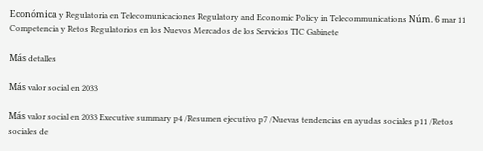Económica y Regulatoria en Telecomunicaciones Regulatory and Economic Policy in Telecommunications Núm. 6 mar 11 Competencia y Retos Regulatorios en los Nuevos Mercados de los Servicios TIC Gabinete

Más detalles

Más valor social en 2033

Más valor social en 2033 Executive summary p4 /Resumen ejecutivo p7 /Nuevas tendencias en ayudas sociales p11 /Retos sociales de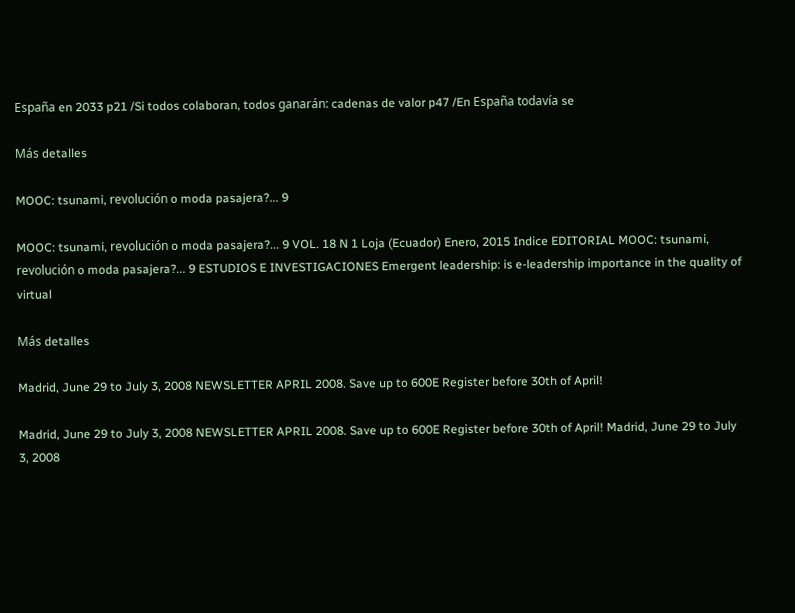España en 2033 p21 /Si todos colaboran, todos ganarán: cadenas de valor p47 /En España todavía se

Más detalles

MOOC: tsunami, revolución o moda pasajera?... 9

MOOC: tsunami, revolución o moda pasajera?... 9 VOL. 18 N 1 Loja (Ecuador) Enero, 2015 Indice EDITORIAL MOOC: tsunami, revolución o moda pasajera?... 9 ESTUDIOS E INVESTIGACIONES Emergent leadership: is e-leadership importance in the quality of virtual

Más detalles

Madrid, June 29 to July 3, 2008 NEWSLETTER APRIL 2008. Save up to 600E Register before 30th of April!

Madrid, June 29 to July 3, 2008 NEWSLETTER APRIL 2008. Save up to 600E Register before 30th of April! Madrid, June 29 to July 3, 2008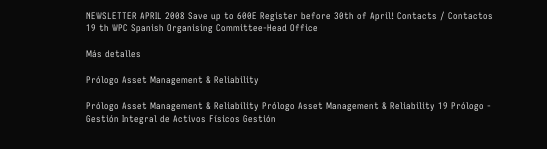NEWSLETTER APRIL 2008 Save up to 600E Register before 30th of April! Contacts / Contactos 19 th WPC Spanish Organising Committee-Head Office

Más detalles

Prólogo Asset Management & Reliability

Prólogo Asset Management & Reliability Prólogo Asset Management & Reliability 19 Prólogo - Gestión Integral de Activos Físicos Gestión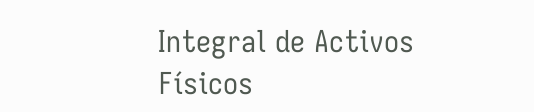Integral de Activos Físicos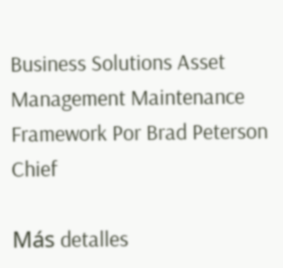Business Solutions Asset Management Maintenance Framework Por Brad Peterson Chief

Más detalles